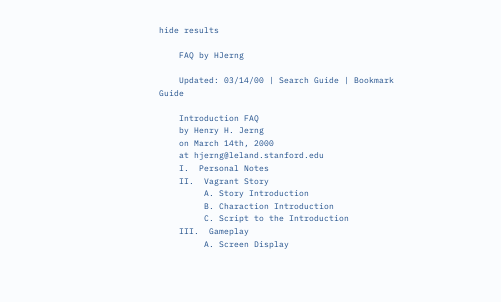hide results

    FAQ by HJerng

    Updated: 03/14/00 | Search Guide | Bookmark Guide

    Introduction FAQ
    by Henry H. Jerng
    on March 14th, 2000
    at hjerng@leland.stanford.edu
    I.  Personal Notes
    II.  Vagrant Story
         A. Story Introduction
         B. Charaction Introduction
         C. Script to the Introduction
    III.  Gameplay
         A. Screen Display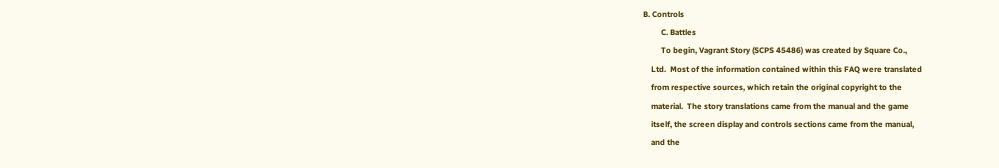B. Controls
         C. Battles
         To begin, Vagrant Story (SCPS 45486) was created by Square Co.,
    Ltd.  Most of the information contained within this FAQ were translated
    from respective sources, which retain the original copyright to the
    material.  The story translations came from the manual and the game
    itself, the screen display and controls sections came from the manual,
    and the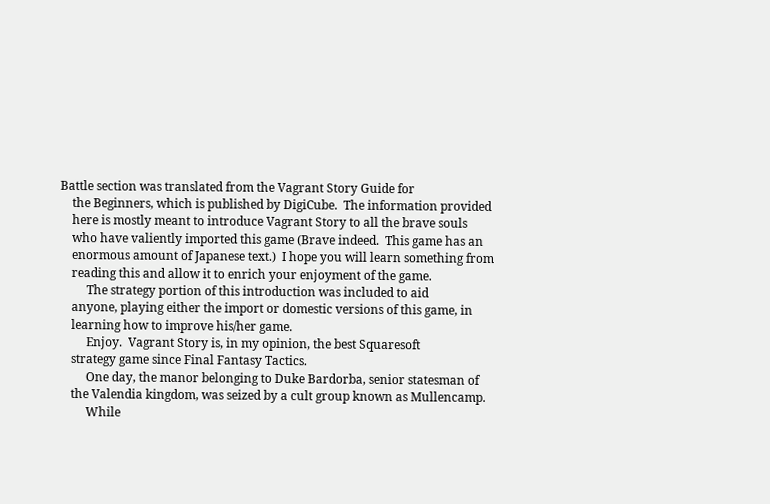Battle section was translated from the Vagrant Story Guide for
    the Beginners, which is published by DigiCube.  The information provided
    here is mostly meant to introduce Vagrant Story to all the brave souls
    who have valiently imported this game (Brave indeed.  This game has an
    enormous amount of Japanese text.)  I hope you will learn something from
    reading this and allow it to enrich your enjoyment of the game.
         The strategy portion of this introduction was included to aid
    anyone, playing either the import or domestic versions of this game, in
    learning how to improve his/her game.
         Enjoy.  Vagrant Story is, in my opinion, the best Squaresoft
    strategy game since Final Fantasy Tactics.
         One day, the manor belonging to Duke Bardorba, senior statesman of
    the Valendia kingdom, was seized by a cult group known as Mullencamp.
         While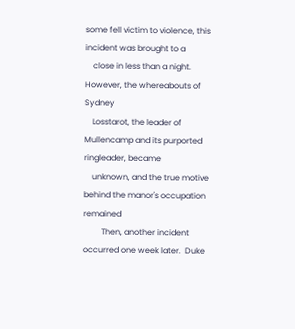some fell victim to violence, this incident was brought to a
    close in less than a night.  However, the whereabouts of Sydney
    Losstarot, the leader of Mullencamp and its purported ringleader, became
    unknown, and the true motive behind the manor's occupation remained
         Then, another incident occurred one week later.  Duke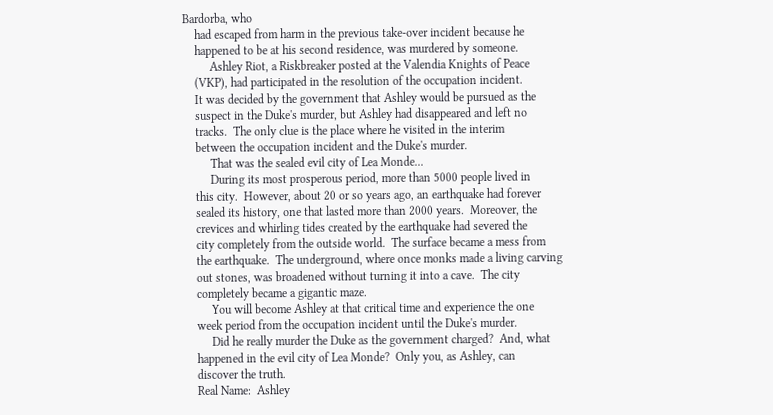Bardorba, who
    had escaped from harm in the previous take-over incident because he
    happened to be at his second residence, was murdered by someone.
         Ashley Riot, a Riskbreaker posted at the Valendia Knights of Peace
    (VKP), had participated in the resolution of the occupation incident.
    It was decided by the government that Ashley would be pursued as the
    suspect in the Duke's murder, but Ashley had disappeared and left no
    tracks.  The only clue is the place where he visited in the interim
    between the occupation incident and the Duke's murder.
         That was the sealed evil city of Lea Monde...
         During its most prosperous period, more than 5000 people lived in
    this city.  However, about 20 or so years ago, an earthquake had forever
    sealed its history, one that lasted more than 2000 years.  Moreover, the
    crevices and whirling tides created by the earthquake had severed the
    city completely from the outside world.  The surface became a mess from
    the earthquake.  The underground, where once monks made a living carving
    out stones, was broadened without turning it into a cave.  The city
    completely became a gigantic maze.
         You will become Ashley at that critical time and experience the one
    week period from the occupation incident until the Duke's murder.
         Did he really murder the Duke as the government charged?  And, what
    happened in the evil city of Lea Monde?  Only you, as Ashley, can
    discover the truth.
    Real Name:  Ashley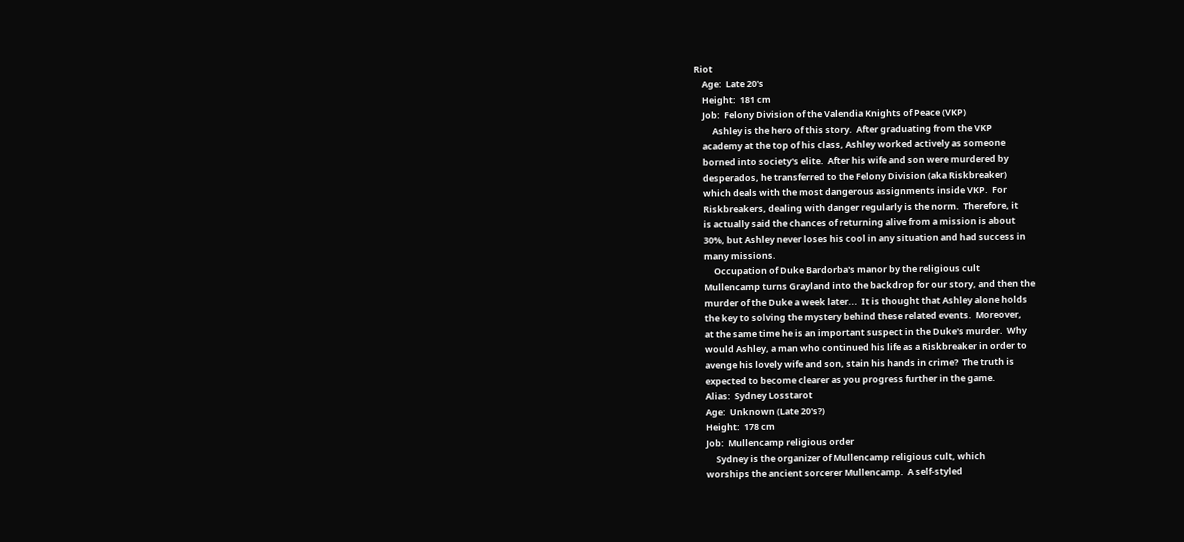Riot
    Age:  Late 20's
    Height:  181 cm
    Job:  Felony Division of the Valendia Knights of Peace (VKP)
         Ashley is the hero of this story.  After graduating from the VKP
    academy at the top of his class, Ashley worked actively as someone
    borned into society's elite.  After his wife and son were murdered by
    desperados, he transferred to the Felony Division (aka Riskbreaker)
    which deals with the most dangerous assignments inside VKP.  For
    Riskbreakers, dealing with danger regularly is the norm.  Therefore, it
    is actually said the chances of returning alive from a mission is about
    30%, but Ashley never loses his cool in any situation and had success in
    many missions.
         Occupation of Duke Bardorba's manor by the religious cult
    Mullencamp turns Grayland into the backdrop for our story, and then the
    murder of the Duke a week later...  It is thought that Ashley alone holds
    the key to solving the mystery behind these related events.  Moreover,
    at the same time he is an important suspect in the Duke's murder.  Why
    would Ashley, a man who continued his life as a Riskbreaker in order to
    avenge his lovely wife and son, stain his hands in crime?  The truth is
    expected to become clearer as you progress further in the game.
    Alias:  Sydney Losstarot
    Age:  Unknown (Late 20's?)
    Height:  178 cm
    Job:  Mullencamp religious order
         Sydney is the organizer of Mullencamp religious cult, which
    worships the ancient sorcerer Mullencamp.  A self-styled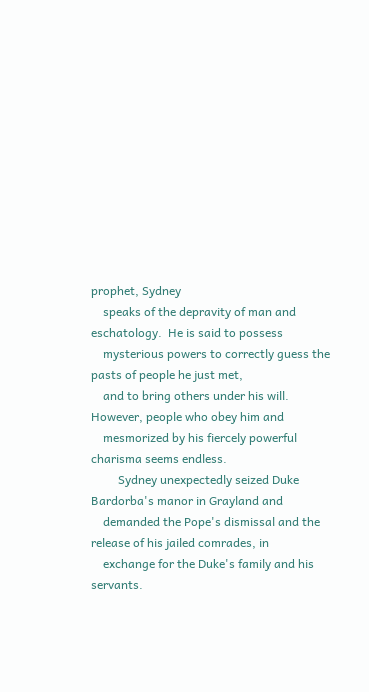prophet, Sydney
    speaks of the depravity of man and eschatology.  He is said to possess
    mysterious powers to correctly guess the pasts of people he just met,
    and to bring others under his will.  However, people who obey him and
    mesmorized by his fiercely powerful charisma seems endless.
         Sydney unexpectedly seized Duke Bardorba's manor in Grayland and
    demanded the Pope's dismissal and the release of his jailed comrades, in
    exchange for the Duke's family and his servants.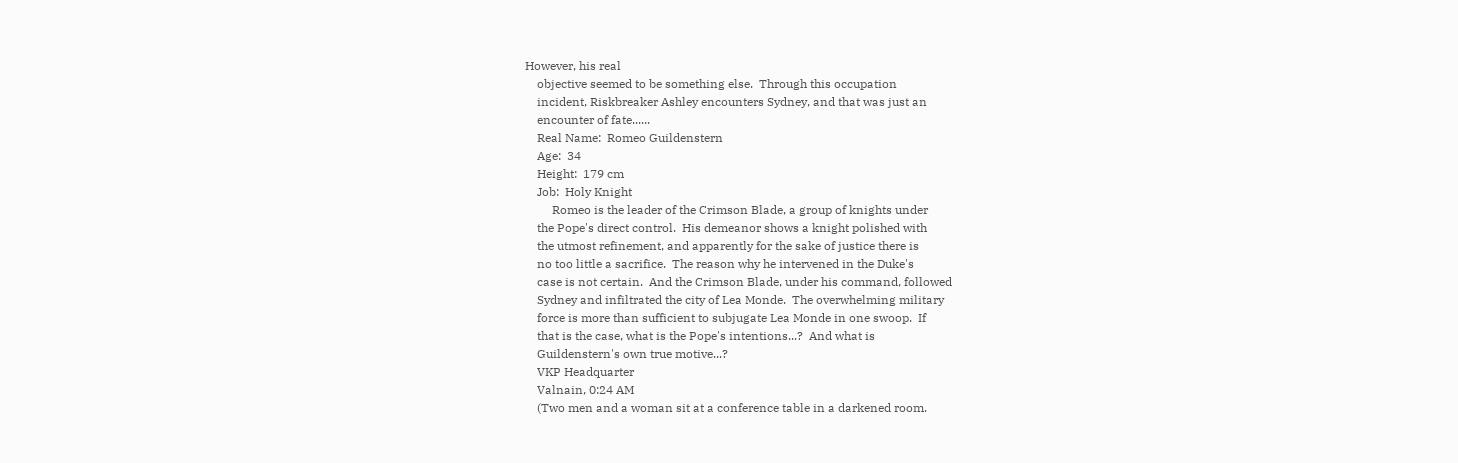However, his real
    objective seemed to be something else.  Through this occupation
    incident, Riskbreaker Ashley encounters Sydney, and that was just an
    encounter of fate......
    Real Name:  Romeo Guildenstern
    Age:  34
    Height:  179 cm
    Job:  Holy Knight
         Romeo is the leader of the Crimson Blade, a group of knights under
    the Pope's direct control.  His demeanor shows a knight polished with
    the utmost refinement, and apparently for the sake of justice there is
    no too little a sacrifice.  The reason why he intervened in the Duke's
    case is not certain.  And the Crimson Blade, under his command, followed
    Sydney and infiltrated the city of Lea Monde.  The overwhelming military
    force is more than sufficient to subjugate Lea Monde in one swoop.  If
    that is the case, what is the Pope's intentions...?  And what is
    Guildenstern's own true motive...?
    VKP Headquarter
    Valnain, 0:24 AM
    (Two men and a woman sit at a conference table in a darkened room.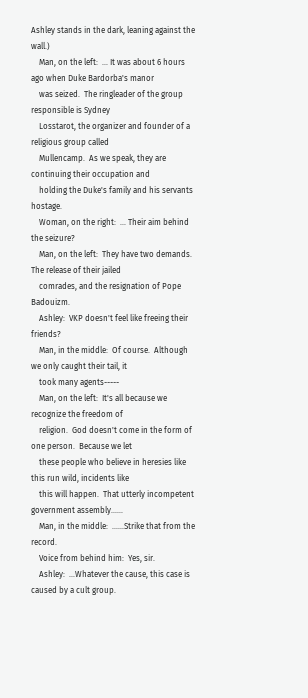Ashley stands in the dark, leaning against the wall.)
    Man, on the left:  ... It was about 6 hours ago when Duke Bardorba's manor
    was seized.  The ringleader of the group responsible is Sydney
    Losstarot, the organizer and founder of a religious group called
    Mullencamp.  As we speak, they are continuing their occupation and
    holding the Duke's family and his servants hostage.
    Woman, on the right:  ... Their aim behind the seizure?
    Man, on the left:  They have two demands.  The release of their jailed
    comrades, and the resignation of Pope Badouizm.
    Ashley:  VKP doesn't feel like freeing their friends?
    Man, in the middle:  Of course.  Although we only caught their tail, it
    took many agents-----
    Man, on the left:  It's all because we recognize the freedom of
    religion.  God doesn't come in the form of one person.  Because we let
    these people who believe in heresies like this run wild, incidents like
    this will happen.  That utterly incompetent government assembly......
    Man, in the middle:  ......Strike that from the record.
    Voice from behind him:  Yes, sir.
    Ashley:  ...Whatever the cause, this case is caused by a cult group.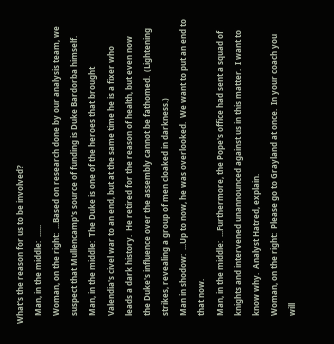What's the reason for us to be involved?
    Man, in the middle:  ......
    Woman, on the right:  ...Based on research done by our analysis team, we
    suspect that Mullencamp's source of funding is Duke Bardorba himself.
    Man, in the middle:  The Duke is one of the heroes that brought
    Valendia's civel war to an end, but at the same time he is a fixer who
    leads a dark history.  He retired for the reason of health, but even now
    the Duke's influence over the assembly cannot be fathomed.  (Lightening
    strikes, revealing a group of men cloaked in darkness.)
    Man in shodow:  ...Up to now, he was overlooked.  We want to put an end to
    that now.
    Man, in the middle:  ...Furthermore, the Pope's office had sent a squad of
    knights and intervened unannounced against us in this matter.  I want to
    know why.  Analyst Hatred, explain.
    Woman, on the right:  Please go to Grayland at once.  In your coach you
    will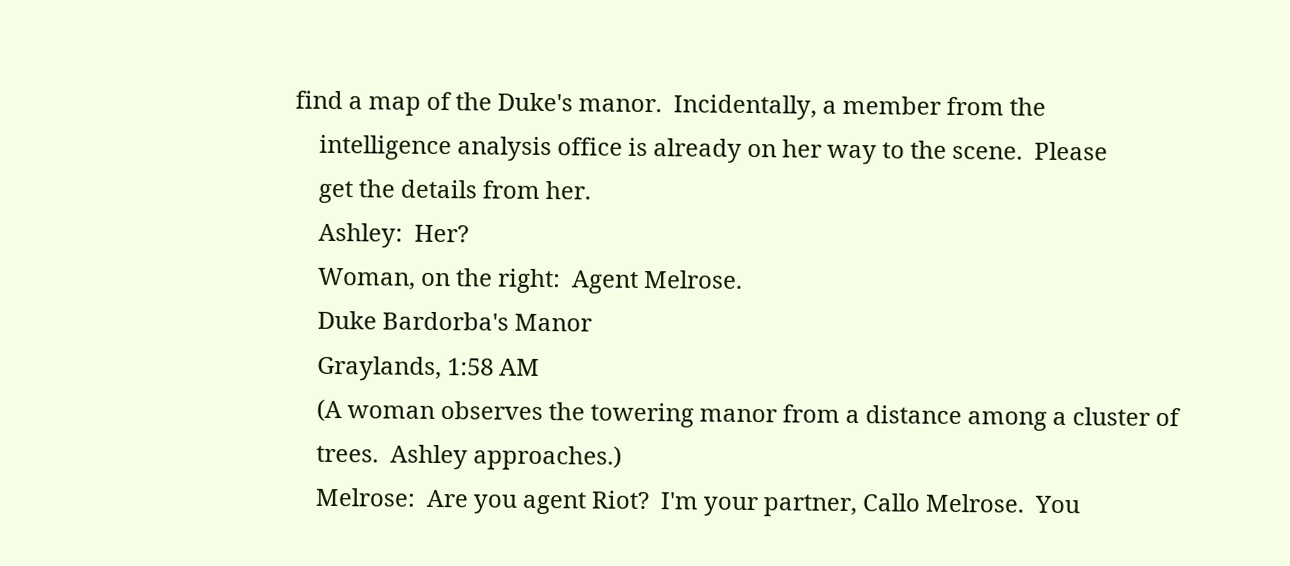find a map of the Duke's manor.  Incidentally, a member from the
    intelligence analysis office is already on her way to the scene.  Please
    get the details from her.
    Ashley:  Her?
    Woman, on the right:  Agent Melrose.
    Duke Bardorba's Manor
    Graylands, 1:58 AM
    (A woman observes the towering manor from a distance among a cluster of
    trees.  Ashley approaches.)
    Melrose:  Are you agent Riot?  I'm your partner, Callo Melrose.  You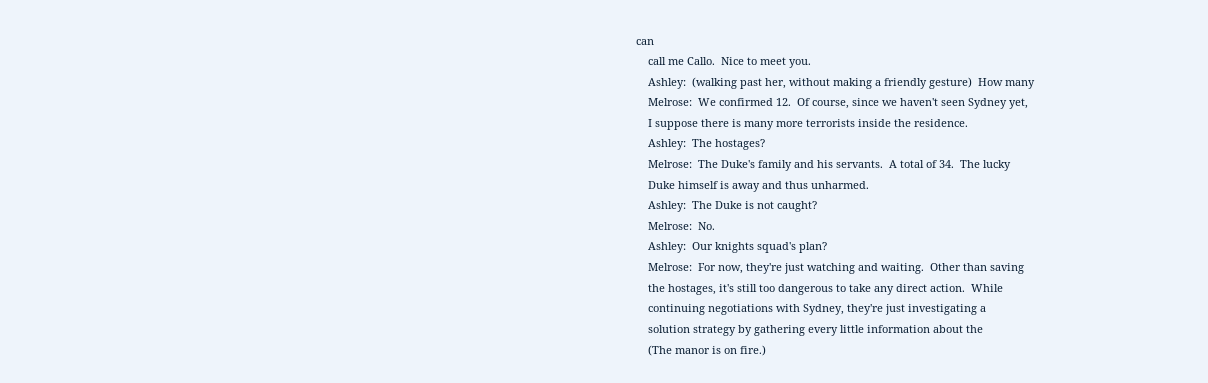can
    call me Callo.  Nice to meet you.
    Ashley:  (walking past her, without making a friendly gesture)  How many
    Melrose:  We confirmed 12.  Of course, since we haven't seen Sydney yet,
    I suppose there is many more terrorists inside the residence.
    Ashley:  The hostages?
    Melrose:  The Duke's family and his servants.  A total of 34.  The lucky
    Duke himself is away and thus unharmed.
    Ashley:  The Duke is not caught?
    Melrose:  No.
    Ashley:  Our knights squad's plan?
    Melrose:  For now, they're just watching and waiting.  Other than saving
    the hostages, it's still too dangerous to take any direct action.  While
    continuing negotiations with Sydney, they're just investigating a
    solution strategy by gathering every little information about the
    (The manor is on fire.)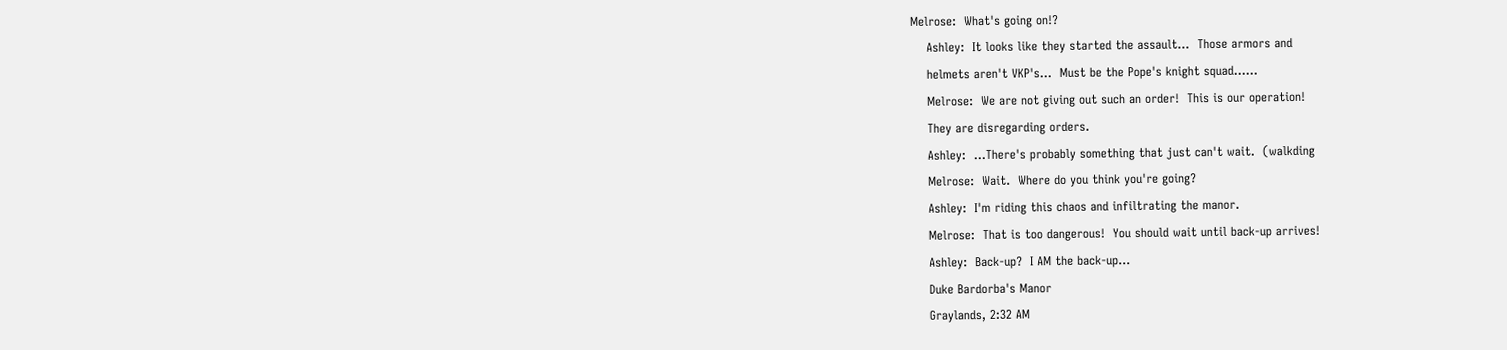Melrose:  What's going on!?
    Ashley:  It looks like they started the assault...  Those armors and
    helmets aren't VKP's...  Must be the Pope's knight squad......
    Melrose:  We are not giving out such an order!  This is our operation!
    They are disregarding orders.
    Ashley:  ...There's probably something that just can't wait.  (walkding
    Melrose:  Wait.  Where do you think you're going?
    Ashley:  I'm riding this chaos and infiltrating the manor.
    Melrose:  That is too dangerous!  You should wait until back-up arrives!
    Ashley:  Back-up?  I AM the back-up...
    Duke Bardorba's Manor
    Graylands, 2:32 AM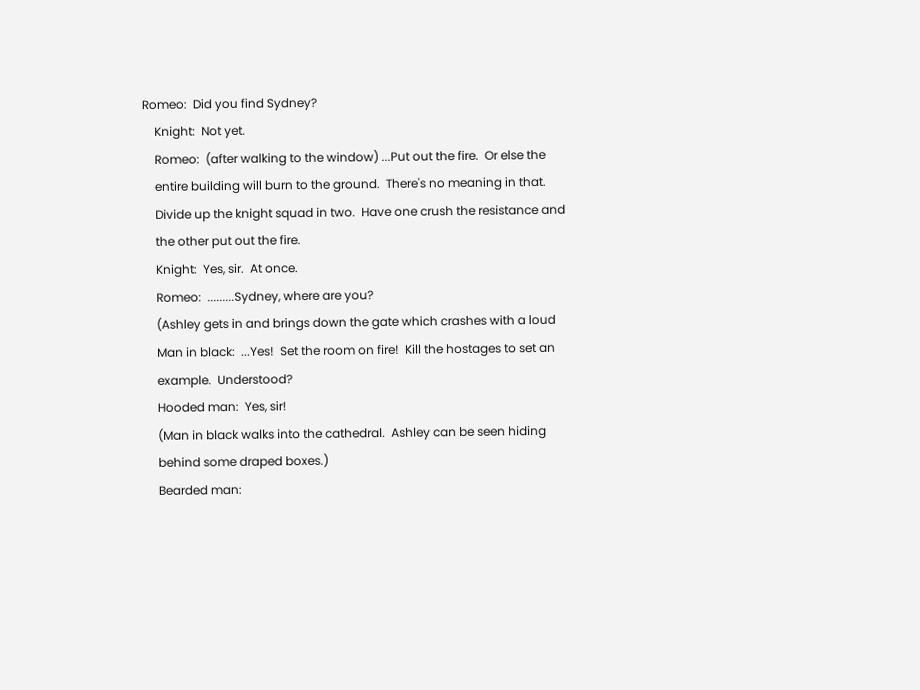Romeo:  Did you find Sydney?
    Knight:  Not yet.
    Romeo:  (after walking to the window) ...Put out the fire.  Or else the
    entire building will burn to the ground.  There's no meaning in that.
    Divide up the knight squad in two.  Have one crush the resistance and
    the other put out the fire.
    Knight:  Yes, sir.  At once.
    Romeo:  .........Sydney, where are you?
    (Ashley gets in and brings down the gate which crashes with a loud
    Man in black:  ...Yes!  Set the room on fire!  Kill the hostages to set an
    example.  Understood?
    Hooded man:  Yes, sir!
    (Man in black walks into the cathedral.  Ashley can be seen hiding
    behind some draped boxes.)
    Bearded man: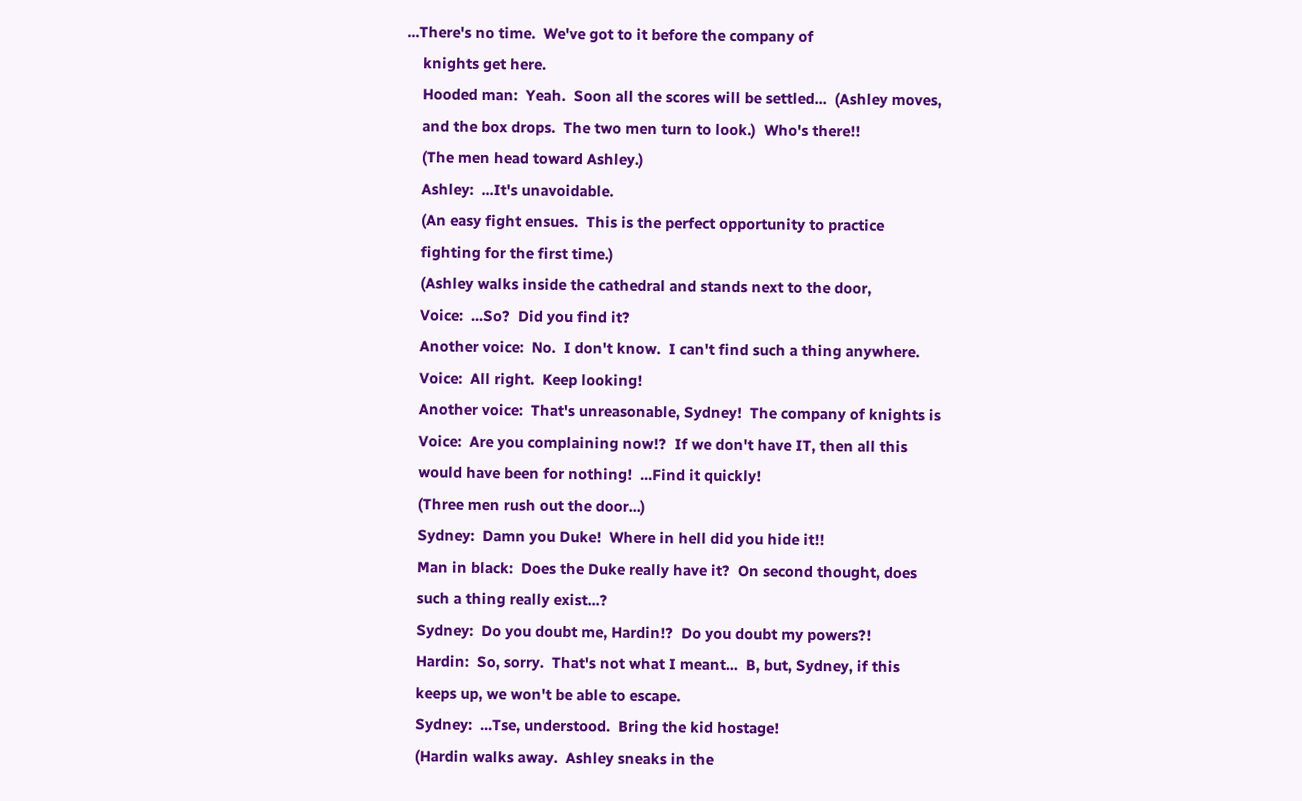...There's no time.  We've got to it before the company of
    knights get here.
    Hooded man:  Yeah.  Soon all the scores will be settled...  (Ashley moves,
    and the box drops.  The two men turn to look.)  Who's there!!
    (The men head toward Ashley.)
    Ashley:  ...It's unavoidable.
    (An easy fight ensues.  This is the perfect opportunity to practice
    fighting for the first time.)
    (Ashley walks inside the cathedral and stands next to the door,
    Voice:  ...So?  Did you find it?
    Another voice:  No.  I don't know.  I can't find such a thing anywhere.
    Voice:  All right.  Keep looking!
    Another voice:  That's unreasonable, Sydney!  The company of knights is
    Voice:  Are you complaining now!?  If we don't have IT, then all this
    would have been for nothing!  ...Find it quickly!
    (Three men rush out the door...)
    Sydney:  Damn you Duke!  Where in hell did you hide it!!
    Man in black:  Does the Duke really have it?  On second thought, does
    such a thing really exist...?
    Sydney:  Do you doubt me, Hardin!?  Do you doubt my powers?!
    Hardin:  So, sorry.  That's not what I meant...  B, but, Sydney, if this
    keeps up, we won't be able to escape.
    Sydney:  ...Tse, understood.  Bring the kid hostage!
    (Hardin walks away.  Ashley sneaks in the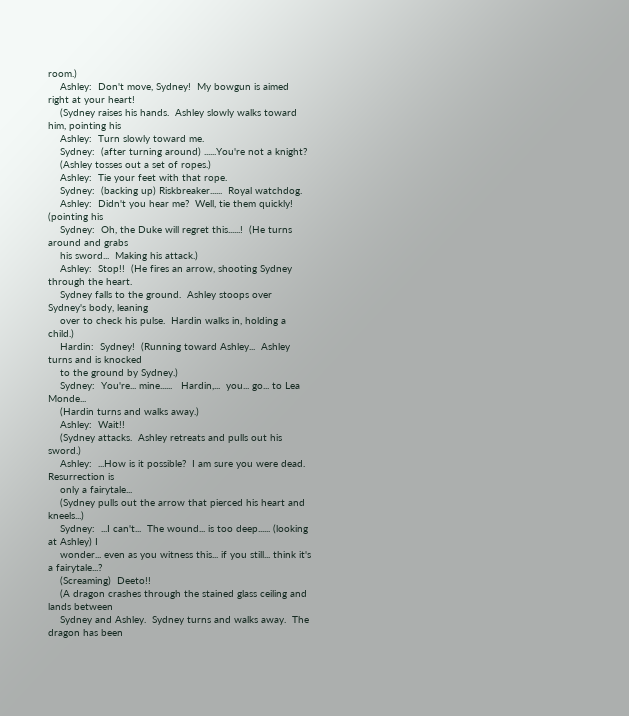room.)
    Ashley:  Don't move, Sydney!  My bowgun is aimed right at your heart!
    (Sydney raises his hands.  Ashley slowly walks toward him, pointing his
    Ashley:  Turn slowly toward me.
    Sydney:  (after turning around) ......You're not a knight?
    (Ashley tosses out a set of ropes.)
    Ashley:  Tie your feet with that rope.
    Sydney:  (backing up) Riskbreaker......  Royal watchdog.
    Ashley:  Didn't you hear me?  Well, tie them quickly!  (pointing his
    Sydney:  Oh, the Duke will regret this......!  (He turns around and grabs
    his sword...  Making his attack.)
    Ashley:  Stop!!  (He fires an arrow, shooting Sydney through the heart.
    Sydney falls to the ground.  Ashley stoops over Sydney's body, leaning
    over to check his pulse.  Hardin walks in, holding a child.)
    Hardin:  Sydney!  (Running toward Ashley...  Ashley turns and is knocked
    to the ground by Sydney.)
    Sydney:  You're... mine......   Hardin,...  you... go... to Lea Monde...
    (Hardin turns and walks away.)
    Ashley:  Wait!!
    (Sydney attacks.  Ashley retreats and pulls out his sword.)
    Ashley:  ...How is it possible?  I am sure you were dead.  Resurrection is
    only a fairytale...
    (Sydney pulls out the arrow that pierced his heart and kneels...)
    Sydney:  ...I can't...  The wound... is too deep...... (looking at Ashley) I
    wonder... even as you witness this... if you still... think it's a fairytale...?
    (Screaming)  Deeto!!
    (A dragon crashes through the stained glass ceiling and lands between
    Sydney and Ashley.  Sydney turns and walks away.  The dragon has been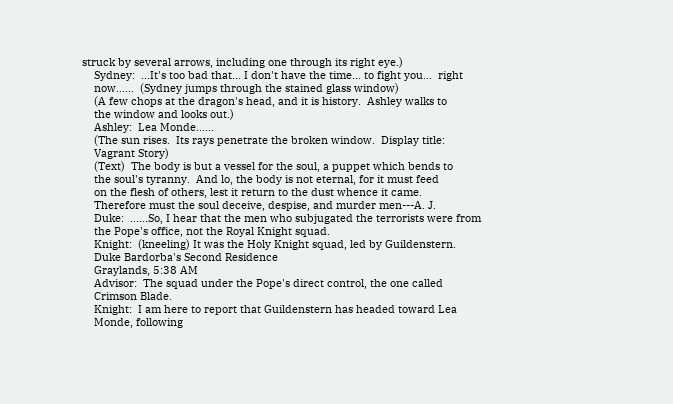struck by several arrows, including one through its right eye.)
    Sydney:  ...It's too bad that... I don't have the time... to fight you...  right
    now......  (Sydney jumps through the stained glass window)
    (A few chops at the dragon's head, and it is history.  Ashley walks to
    the window and looks out.)
    Ashley:  Lea Monde......
    (The sun rises.  Its rays penetrate the broken window.  Display title:
    Vagrant Story)
    (Text)  The body is but a vessel for the soul, a puppet which bends to
    the soul's tyranny.  And lo, the body is not eternal, for it must feed
    on the flesh of others, lest it return to the dust whence it came.
    Therefore must the soul deceive, despise, and murder men---A. J.
    Duke:  ......So, I hear that the men who subjugated the terrorists were from
    the Pope's office, not the Royal Knight squad.
    Knight:  (kneeling) It was the Holy Knight squad, led by Guildenstern.
    Duke Bardorba's Second Residence
    Graylands, 5:38 AM
    Advisor:  The squad under the Pope's direct control, the one called
    Crimson Blade.
    Knight:  I am here to report that Guildenstern has headed toward Lea
    Monde, following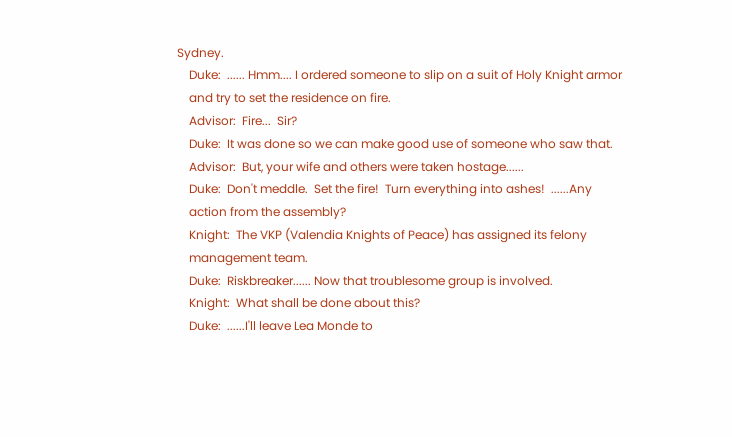Sydney.
    Duke:  ...... Hmm.... I ordered someone to slip on a suit of Holy Knight armor
    and try to set the residence on fire.
    Advisor:  Fire...  Sir?
    Duke:  It was done so we can make good use of someone who saw that.
    Advisor:  But, your wife and others were taken hostage......
    Duke:  Don't meddle.  Set the fire!  Turn everything into ashes!  ......Any
    action from the assembly?
    Knight:  The VKP (Valendia Knights of Peace) has assigned its felony
    management team.
    Duke:  Riskbreaker...... Now that troublesome group is involved.
    Knight:  What shall be done about this?
    Duke:  ......I'll leave Lea Monde to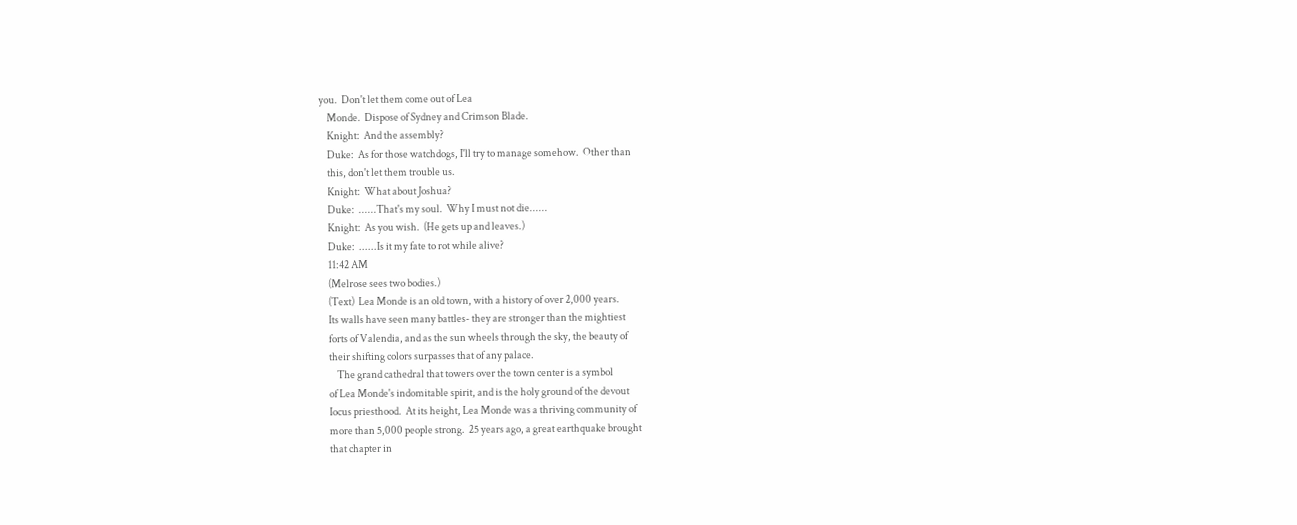you.  Don't let them come out of Lea
    Monde.  Dispose of Sydney and Crimson Blade.
    Knight:  And the assembly?
    Duke:  As for those watchdogs, I'll try to manage somehow.  Other than
    this, don't let them trouble us.
    Knight:  What about Joshua?
    Duke:  ......That's my soul.  Why I must not die......
    Knight:  As you wish.  (He gets up and leaves.)
    Duke:  ......Is it my fate to rot while alive?
    11:42 AM
    (Melrose sees two bodies.)
    (Text)  Lea Monde is an old town, with a history of over 2,000 years.
    Its walls have seen many battles- they are stronger than the mightiest
    forts of Valendia, and as the sun wheels through the sky, the beauty of
    their shifting colors surpasses that of any palace.
        The grand cathedral that towers over the town center is a symbol
    of Lea Monde's indomitable spirit, and is the holy ground of the devout
    Iocus priesthood.  At its height, Lea Monde was a thriving community of
    more than 5,000 people strong.  25 years ago, a great earthquake brought
    that chapter in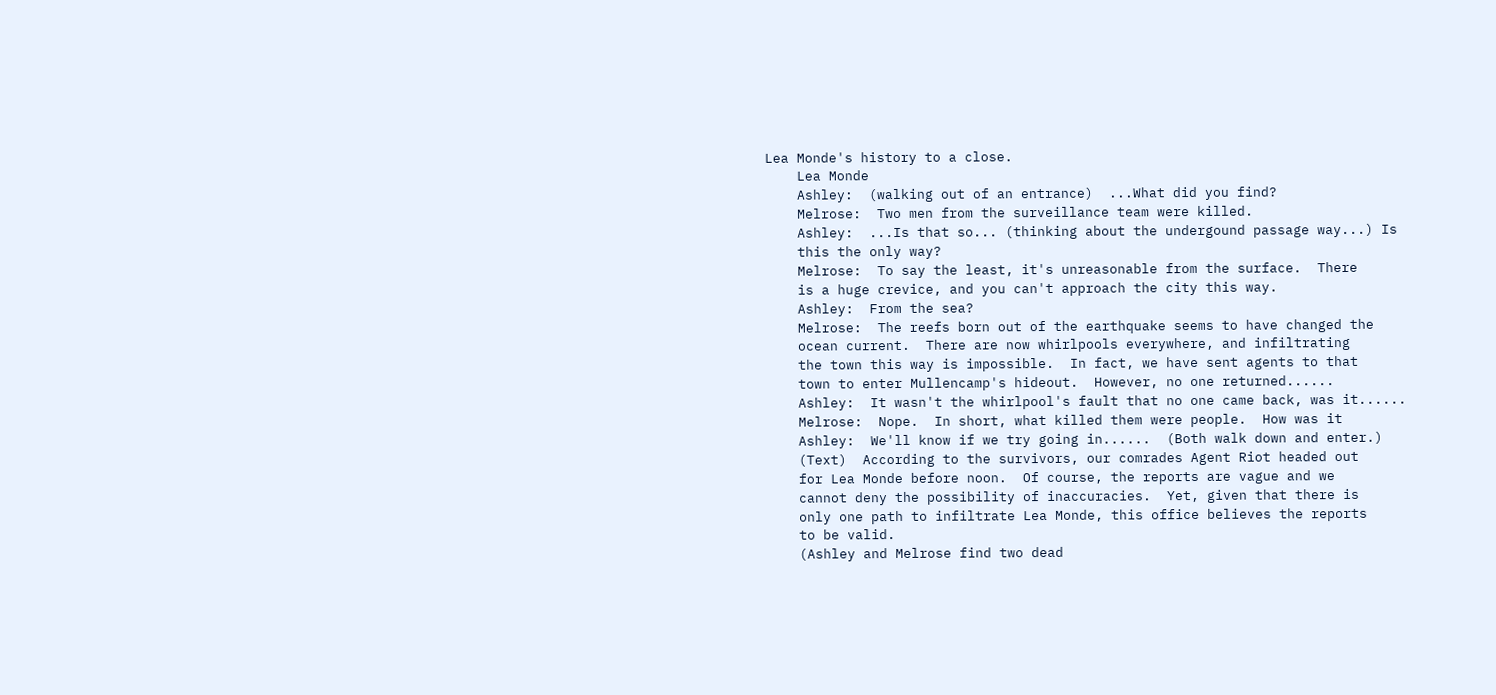Lea Monde's history to a close.
    Lea Monde
    Ashley:  (walking out of an entrance)  ...What did you find?
    Melrose:  Two men from the surveillance team were killed.
    Ashley:  ...Is that so... (thinking about the undergound passage way...) Is
    this the only way?
    Melrose:  To say the least, it's unreasonable from the surface.  There
    is a huge crevice, and you can't approach the city this way.
    Ashley:  From the sea?
    Melrose:  The reefs born out of the earthquake seems to have changed the
    ocean current.  There are now whirlpools everywhere, and infiltrating
    the town this way is impossible.  In fact, we have sent agents to that
    town to enter Mullencamp's hideout.  However, no one returned......
    Ashley:  It wasn't the whirlpool's fault that no one came back, was it......
    Melrose:  Nope.  In short, what killed them were people.  How was it
    Ashley:  We'll know if we try going in......  (Both walk down and enter.)
    (Text)  According to the survivors, our comrades Agent Riot headed out
    for Lea Monde before noon.  Of course, the reports are vague and we
    cannot deny the possibility of inaccuracies.  Yet, given that there is
    only one path to infiltrate Lea Monde, this office believes the reports
    to be valid.
    (Ashley and Melrose find two dead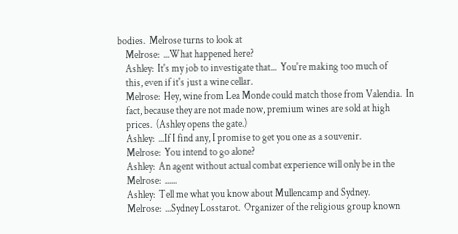bodies.  Melrose turns to look at
    Melrose:  ...What happened here?
    Ashley:  It's my job to investigate that...  You're making too much of
    this, even if it's just a wine cellar.
    Melrose:  Hey, wine from Lea Monde could match those from Valendia.  In
    fact, because they are not made now, premium wines are sold at high
    prices.  (Ashley opens the gate.)
    Ashley:  ...If I find any, I promise to get you one as a souvenir.
    Melrose:  You intend to go alone?
    Ashley:  An agent without actual combat experience will only be in the
    Melrose:  ......
    Ashley:  Tell me what you know about Mullencamp and Sydney.
    Melrose:  ...Sydney Losstarot.  Organizer of the religious group known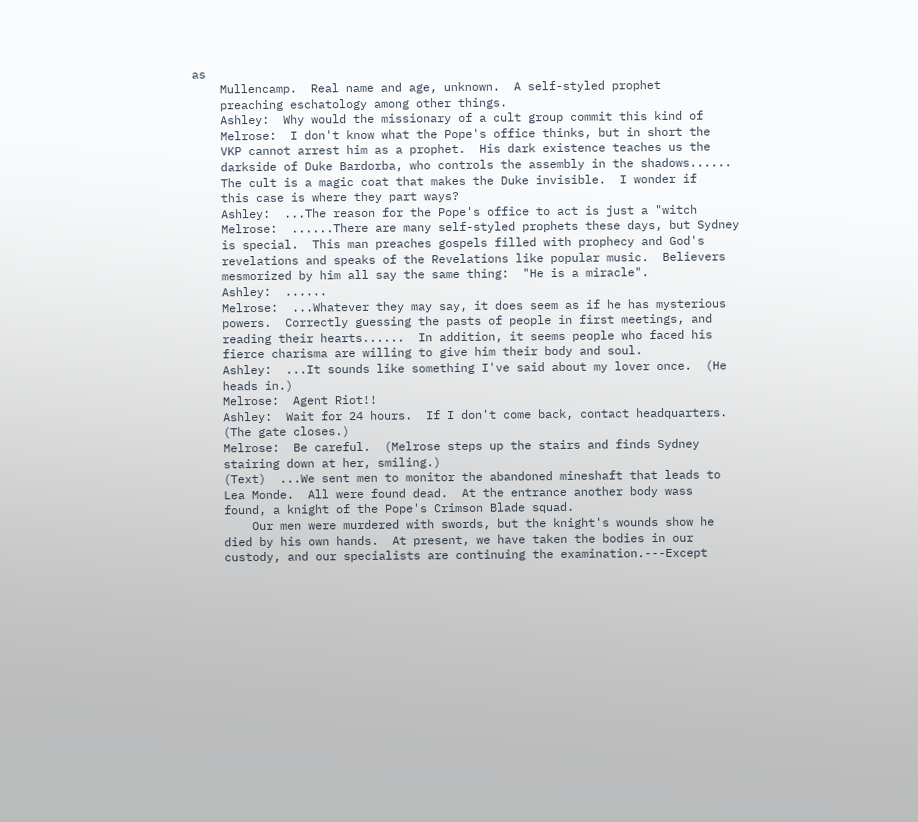as
    Mullencamp.  Real name and age, unknown.  A self-styled prophet
    preaching eschatology among other things.
    Ashley:  Why would the missionary of a cult group commit this kind of
    Melrose:  I don't know what the Pope's office thinks, but in short the
    VKP cannot arrest him as a prophet.  His dark existence teaches us the
    darkside of Duke Bardorba, who controls the assembly in the shadows......
    The cult is a magic coat that makes the Duke invisible.  I wonder if
    this case is where they part ways?
    Ashley:  ...The reason for the Pope's office to act is just a "witch
    Melrose:  ......There are many self-styled prophets these days, but Sydney
    is special.  This man preaches gospels filled with prophecy and God's
    revelations and speaks of the Revelations like popular music.  Believers
    mesmorized by him all say the same thing:  "He is a miracle".
    Ashley:  ......
    Melrose:  ...Whatever they may say, it does seem as if he has mysterious
    powers.  Correctly guessing the pasts of people in first meetings, and
    reading their hearts......  In addition, it seems people who faced his
    fierce charisma are willing to give him their body and soul.
    Ashley:  ...It sounds like something I've said about my lover once.  (He
    heads in.)
    Melrose:  Agent Riot!!
    Ashley:  Wait for 24 hours.  If I don't come back, contact headquarters.
    (The gate closes.)
    Melrose:  Be careful.  (Melrose steps up the stairs and finds Sydney
    stairing down at her, smiling.)
    (Text)  ...We sent men to monitor the abandoned mineshaft that leads to
    Lea Monde.  All were found dead.  At the entrance another body wass
    found, a knight of the Pope's Crimson Blade squad.
        Our men were murdered with swords, but the knight's wounds show he
    died by his own hands.  At present, we have taken the bodies in our
    custody, and our specialists are continuing the examination.---Except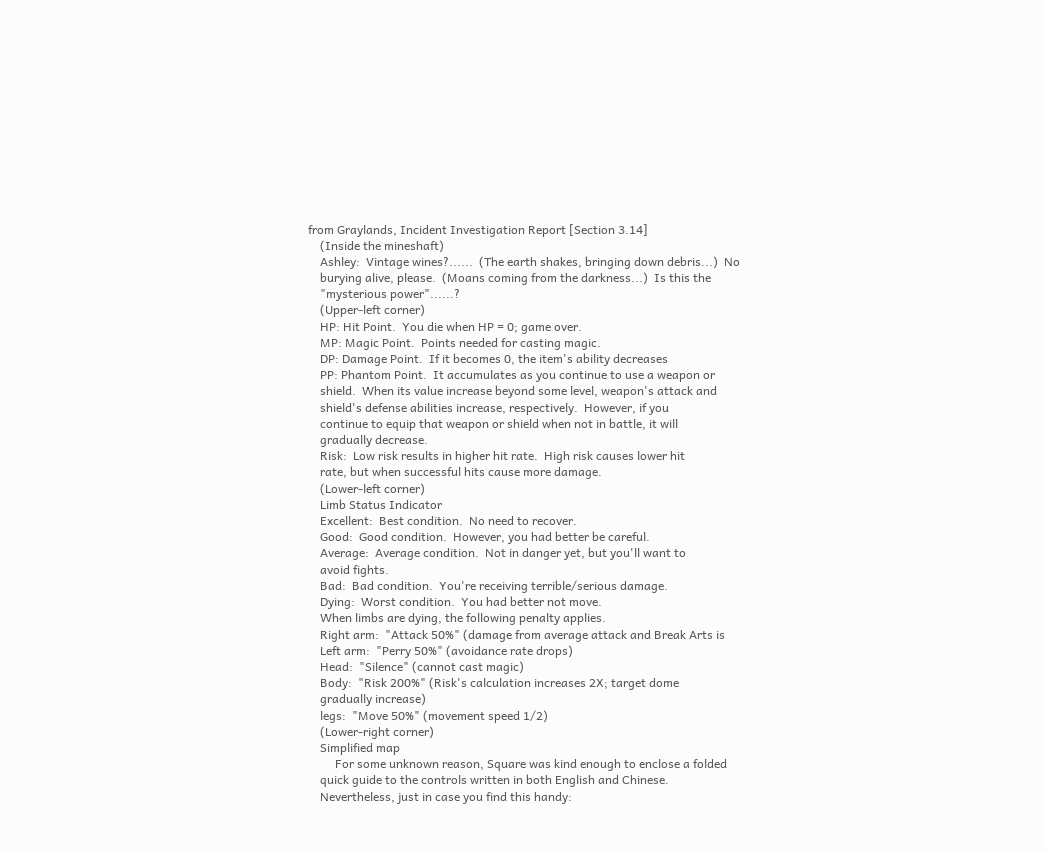from Graylands, Incident Investigation Report [Section 3.14]
    (Inside the mineshaft)
    Ashley:  Vintage wines?......  (The earth shakes, bringing down debris...)  No
    burying alive, please.  (Moans coming from the darkness...)  Is this the
    "mysterious power"......?
    (Upper-left corner)
    HP: Hit Point.  You die when HP = 0; game over.
    MP: Magic Point.  Points needed for casting magic.
    DP: Damage Point.  If it becomes 0, the item's ability decreases
    PP: Phantom Point.  It accumulates as you continue to use a weapon or
    shield.  When its value increase beyond some level, weapon's attack and
    shield's defense abilities increase, respectively.  However, if you
    continue to equip that weapon or shield when not in battle, it will
    gradually decrease.
    Risk:  Low risk results in higher hit rate.  High risk causes lower hit
    rate, but when successful hits cause more damage.
    (Lower-left corner)
    Limb Status Indicator
    Excellent:  Best condition.  No need to recover.
    Good:  Good condition.  However, you had better be careful.
    Average:  Average condition.  Not in danger yet, but you'll want to
    avoid fights.
    Bad:  Bad condition.  You're receiving terrible/serious damage.
    Dying:  Worst condition.  You had better not move.
    When limbs are dying, the following penalty applies.
    Right arm:  "Attack 50%" (damage from average attack and Break Arts is
    Left arm:  "Perry 50%" (avoidance rate drops)
    Head:  "Silence" (cannot cast magic)
    Body:  "Risk 200%" (Risk's calculation increases 2X; target dome
    gradually increase)
    legs:  "Move 50%" (movement speed 1/2)
    (Lower-right corner)
    Simplified map
         For some unknown reason, Square was kind enough to enclose a folded
    quick guide to the controls written in both English and Chinese.
    Nevertheless, just in case you find this handy: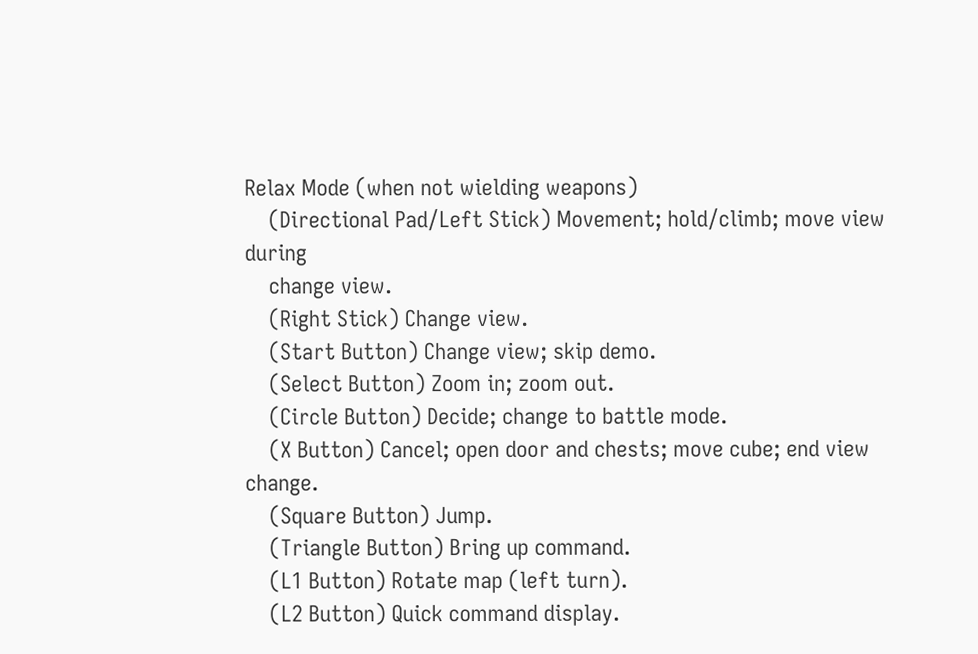Relax Mode (when not wielding weapons)
    (Directional Pad/Left Stick) Movement; hold/climb; move view during
    change view.
    (Right Stick) Change view.
    (Start Button) Change view; skip demo.
    (Select Button) Zoom in; zoom out.
    (Circle Button) Decide; change to battle mode.
    (X Button) Cancel; open door and chests; move cube; end view change.
    (Square Button) Jump.
    (Triangle Button) Bring up command.
    (L1 Button) Rotate map (left turn).
    (L2 Button) Quick command display.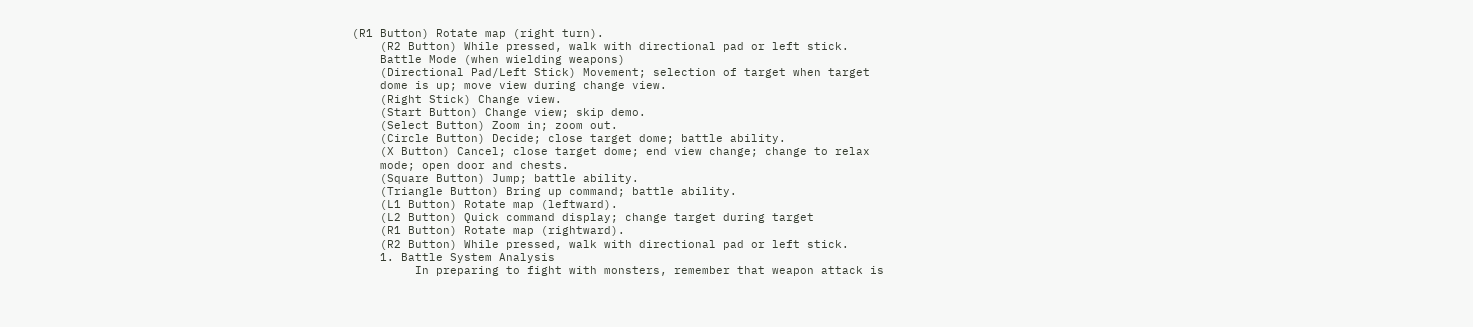(R1 Button) Rotate map (right turn).
    (R2 Button) While pressed, walk with directional pad or left stick.
    Battle Mode (when wielding weapons)
    (Directional Pad/Left Stick) Movement; selection of target when target
    dome is up; move view during change view.
    (Right Stick) Change view.
    (Start Button) Change view; skip demo.
    (Select Button) Zoom in; zoom out.
    (Circle Button) Decide; close target dome; battle ability.
    (X Button) Cancel; close target dome; end view change; change to relax
    mode; open door and chests.
    (Square Button) Jump; battle ability.
    (Triangle Button) Bring up command; battle ability.
    (L1 Button) Rotate map (leftward).
    (L2 Button) Quick command display; change target during target
    (R1 Button) Rotate map (rightward).
    (R2 Button) While pressed, walk with directional pad or left stick.
    1. Battle System Analysis
         In preparing to fight with monsters, remember that weapon attack is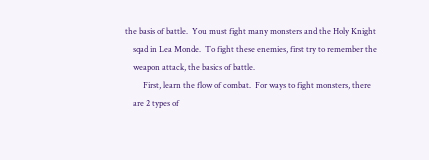the basis of battle.  You must fight many monsters and the Holy Knight
    sqad in Lea Monde.  To fight these enemies, first try to remember the
    weapon attack, the basics of battle.
         First, learn the flow of combat.  For ways to fight monsters, there
    are 2 types of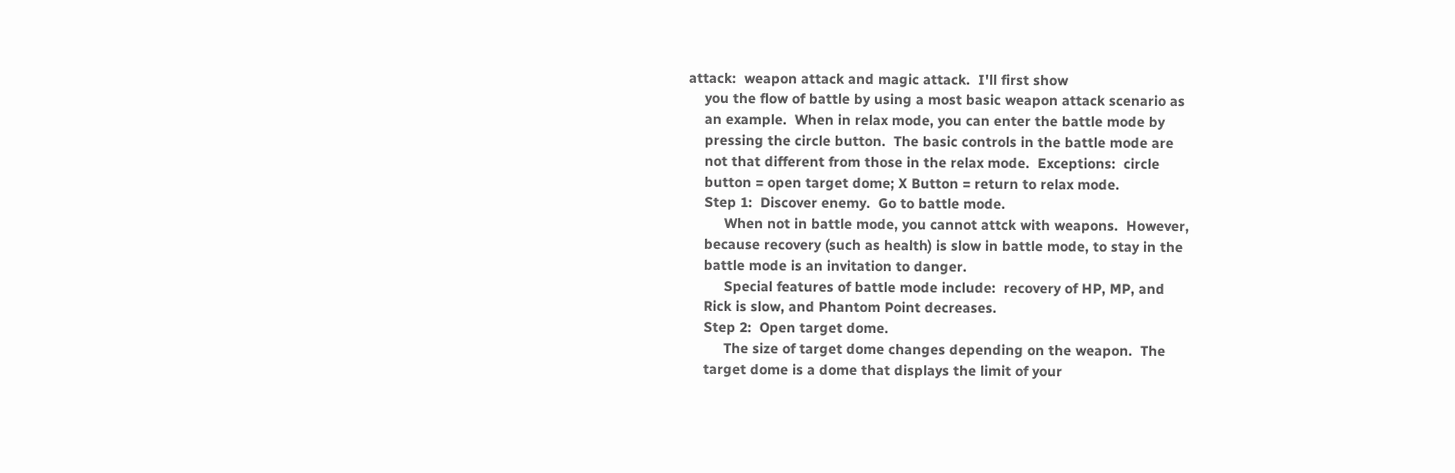attack:  weapon attack and magic attack.  I'll first show
    you the flow of battle by using a most basic weapon attack scenario as
    an example.  When in relax mode, you can enter the battle mode by
    pressing the circle button.  The basic controls in the battle mode are
    not that different from those in the relax mode.  Exceptions:  circle
    button = open target dome; X Button = return to relax mode.
    Step 1:  Discover enemy.  Go to battle mode.
         When not in battle mode, you cannot attck with weapons.  However,
    because recovery (such as health) is slow in battle mode, to stay in the
    battle mode is an invitation to danger.
         Special features of battle mode include:  recovery of HP, MP, and
    Rick is slow, and Phantom Point decreases.
    Step 2:  Open target dome.
         The size of target dome changes depending on the weapon.  The
    target dome is a dome that displays the limit of your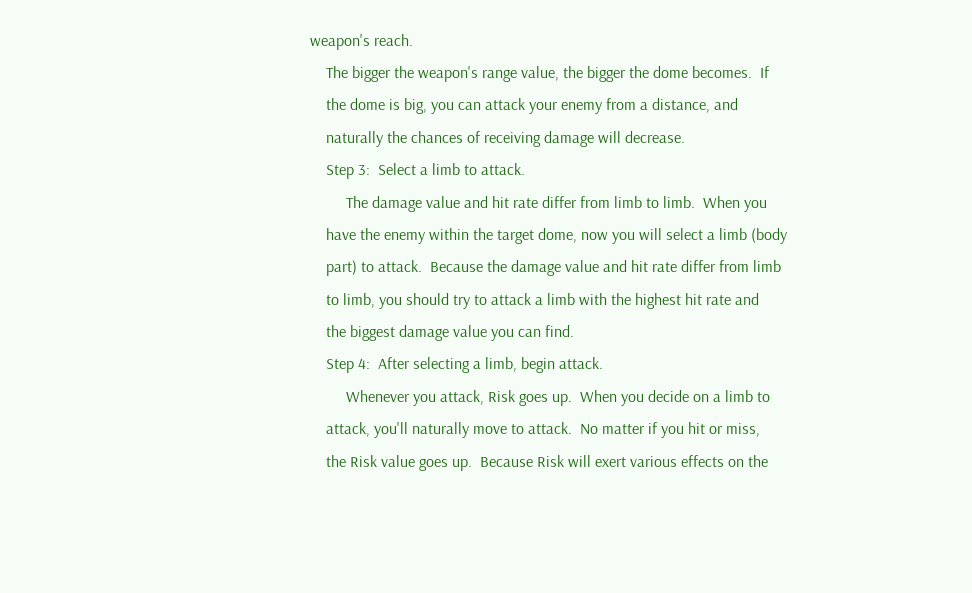weapon's reach.
    The bigger the weapon's range value, the bigger the dome becomes.  If
    the dome is big, you can attack your enemy from a distance, and
    naturally the chances of receiving damage will decrease.
    Step 3:  Select a limb to attack.
         The damage value and hit rate differ from limb to limb.  When you
    have the enemy within the target dome, now you will select a limb (body
    part) to attack.  Because the damage value and hit rate differ from limb
    to limb, you should try to attack a limb with the highest hit rate and
    the biggest damage value you can find.
    Step 4:  After selecting a limb, begin attack.
         Whenever you attack, Risk goes up.  When you decide on a limb to
    attack, you'll naturally move to attack.  No matter if you hit or miss,
    the Risk value goes up.  Because Risk will exert various effects on the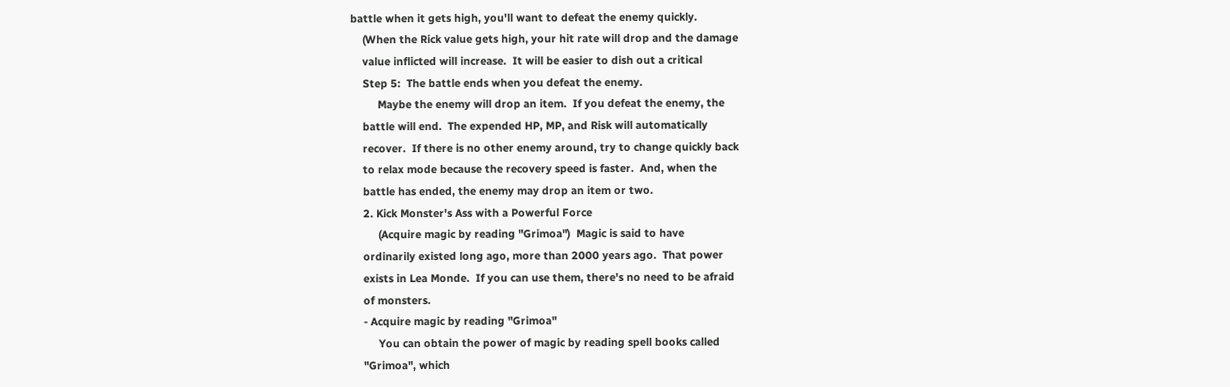battle when it gets high, you'll want to defeat the enemy quickly.
    (When the Rick value gets high, your hit rate will drop and the damage
    value inflicted will increase.  It will be easier to dish out a critical
    Step 5:  The battle ends when you defeat the enemy.
         Maybe the enemy will drop an item.  If you defeat the enemy, the
    battle will end.  The expended HP, MP, and Risk will automatically
    recover.  If there is no other enemy around, try to change quickly back
    to relax mode because the recovery speed is faster.  And, when the
    battle has ended, the enemy may drop an item or two.
    2. Kick Monster's Ass with a Powerful Force
         (Acquire magic by reading "Grimoa")  Magic is said to have
    ordinarily existed long ago, more than 2000 years ago.  That power
    exists in Lea Monde.  If you can use them, there's no need to be afraid
    of monsters.
    - Acquire magic by reading "Grimoa"
         You can obtain the power of magic by reading spell books called
    "Grimoa", which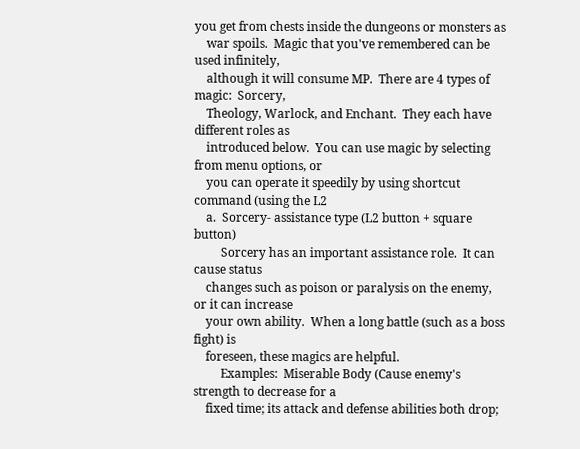you get from chests inside the dungeons or monsters as
    war spoils.  Magic that you've remembered can be used infinitely,
    although it will consume MP.  There are 4 types of magic:  Sorcery,
    Theology, Warlock, and Enchant.  They each have different roles as
    introduced below.  You can use magic by selecting from menu options, or
    you can operate it speedily by using shortcut command (using the L2
    a.  Sorcery- assistance type (L2 button + square button)
         Sorcery has an important assistance role.  It can cause status
    changes such as poison or paralysis on the enemy, or it can increase
    your own ability.  When a long battle (such as a boss fight) is
    foreseen, these magics are helpful.
         Examples:  Miserable Body (Cause enemy's strength to decrease for a
    fixed time; its attack and defense abilities both drop;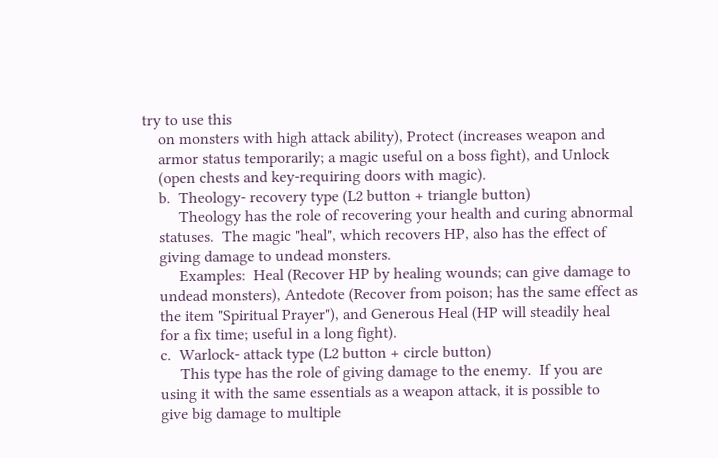try to use this
    on monsters with high attack ability), Protect (increases weapon and
    armor status temporarily; a magic useful on a boss fight), and Unlock
    (open chests and key-requiring doors with magic).
    b.  Theology- recovery type (L2 button + triangle button)
         Theology has the role of recovering your health and curing abnormal
    statuses.  The magic "heal", which recovers HP, also has the effect of
    giving damage to undead monsters.
         Examples:  Heal (Recover HP by healing wounds; can give damage to
    undead monsters), Antedote (Recover from poison; has the same effect as
    the item "Spiritual Prayer"), and Generous Heal (HP will steadily heal
    for a fix time; useful in a long fight).
    c.  Warlock- attack type (L2 button + circle button)
         This type has the role of giving damage to the enemy.  If you are
    using it with the same essentials as a weapon attack, it is possible to
    give big damage to multiple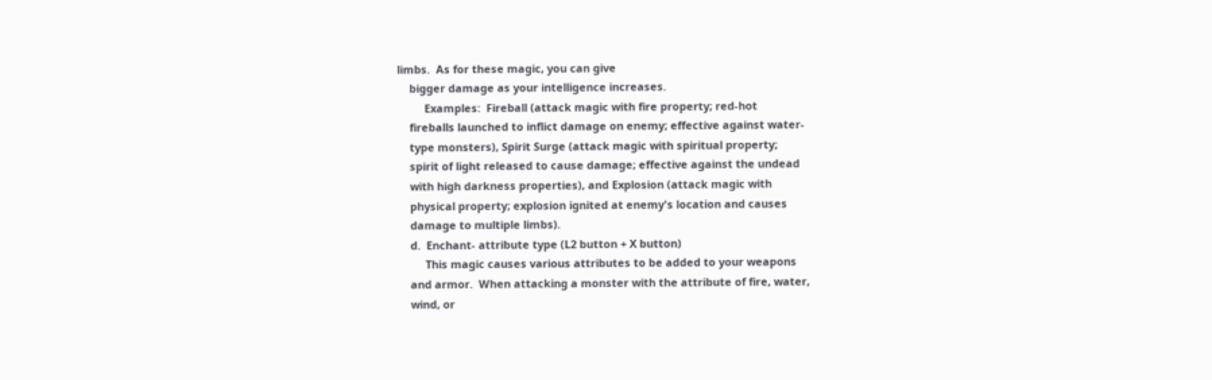limbs.  As for these magic, you can give
    bigger damage as your intelligence increases.
         Examples:  Fireball (attack magic with fire property; red-hot
    fireballs launched to inflict damage on enemy; effective against water-
    type monsters), Spirit Surge (attack magic with spiritual property;
    spirit of light released to cause damage; effective against the undead
    with high darkness properties), and Explosion (attack magic with
    physical property; explosion ignited at enemy's location and causes
    damage to multiple limbs).
    d.  Enchant- attribute type (L2 button + X button)
         This magic causes various attributes to be added to your weapons
    and armor.  When attacking a monster with the attribute of fire, water,
    wind, or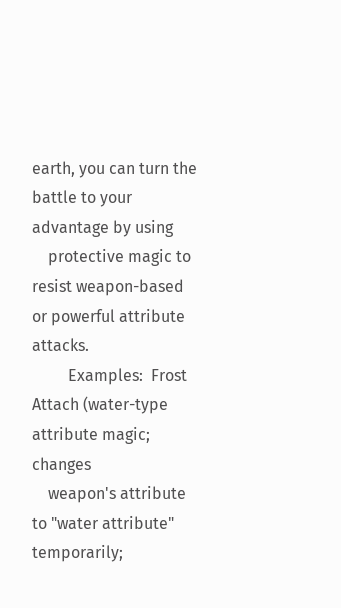earth, you can turn the battle to your advantage by using
    protective magic to resist weapon-based or powerful attribute attacks.
         Examples:  Frost Attach (water-type attribute magic; changes
    weapon's attribute to "water attribute" temporarily;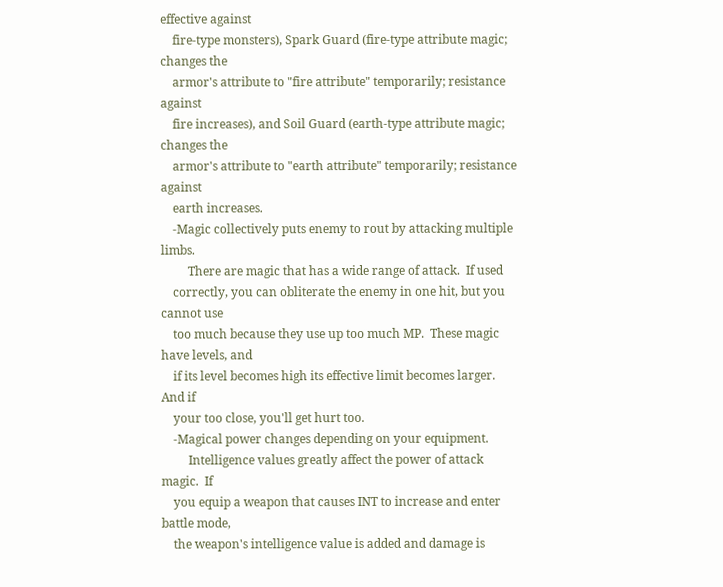effective against
    fire-type monsters), Spark Guard (fire-type attribute magic; changes the
    armor's attribute to "fire attribute" temporarily; resistance against
    fire increases), and Soil Guard (earth-type attribute magic; changes the
    armor's attribute to "earth attribute" temporarily; resistance against
    earth increases.
    -Magic collectively puts enemy to rout by attacking multiple limbs.
         There are magic that has a wide range of attack.  If used
    correctly, you can obliterate the enemy in one hit, but you cannot use
    too much because they use up too much MP.  These magic have levels, and
    if its level becomes high its effective limit becomes larger.  And if
    your too close, you'll get hurt too.
    -Magical power changes depending on your equipment.
         Intelligence values greatly affect the power of attack magic.  If
    you equip a weapon that causes INT to increase and enter battle mode,
    the weapon's intelligence value is added and damage is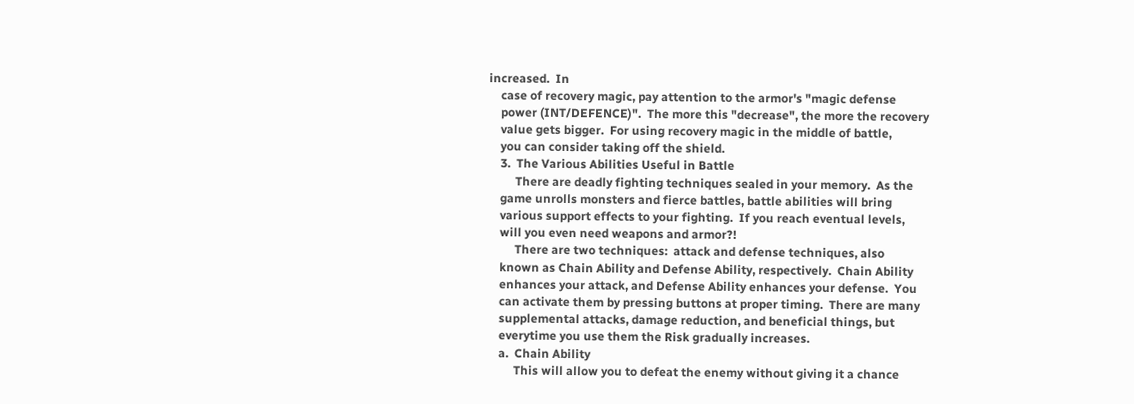increased.  In
    case of recovery magic, pay attention to the armor's "magic defense
    power (INT/DEFENCE)".  The more this "decrease", the more the recovery
    value gets bigger.  For using recovery magic in the middle of battle,
    you can consider taking off the shield.
    3.  The Various Abilities Useful in Battle
         There are deadly fighting techniques sealed in your memory.  As the
    game unrolls monsters and fierce battles, battle abilities will bring
    various support effects to your fighting.  If you reach eventual levels,
    will you even need weapons and armor?!
         There are two techniques:  attack and defense techniques, also
    known as Chain Ability and Defense Ability, respectively.  Chain Ability
    enhances your attack, and Defense Ability enhances your defense.  You
    can activate them by pressing buttons at proper timing.  There are many
    supplemental attacks, damage reduction, and beneficial things, but
    everytime you use them the Risk gradually increases.
    a.  Chain Ability
         This will allow you to defeat the enemy without giving it a chance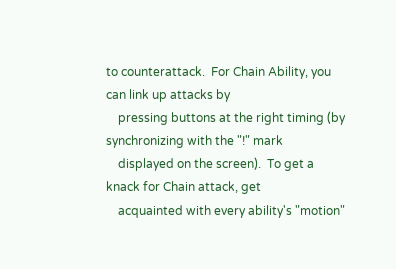to counterattack.  For Chain Ability, you can link up attacks by
    pressing buttons at the right timing (by synchronizing with the "!" mark
    displayed on the screen).  To get a knack for Chain attack, get
    acquainted with every ability's "motion"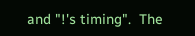and "!'s timing".  The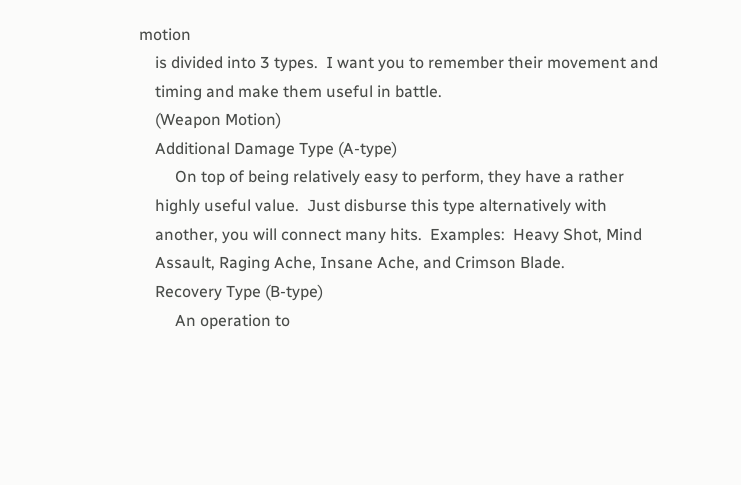motion
    is divided into 3 types.  I want you to remember their movement and
    timing and make them useful in battle.
    (Weapon Motion)
    Additional Damage Type (A-type)
         On top of being relatively easy to perform, they have a rather
    highly useful value.  Just disburse this type alternatively with
    another, you will connect many hits.  Examples:  Heavy Shot, Mind
    Assault, Raging Ache, Insane Ache, and Crimson Blade.
    Recovery Type (B-type)
         An operation to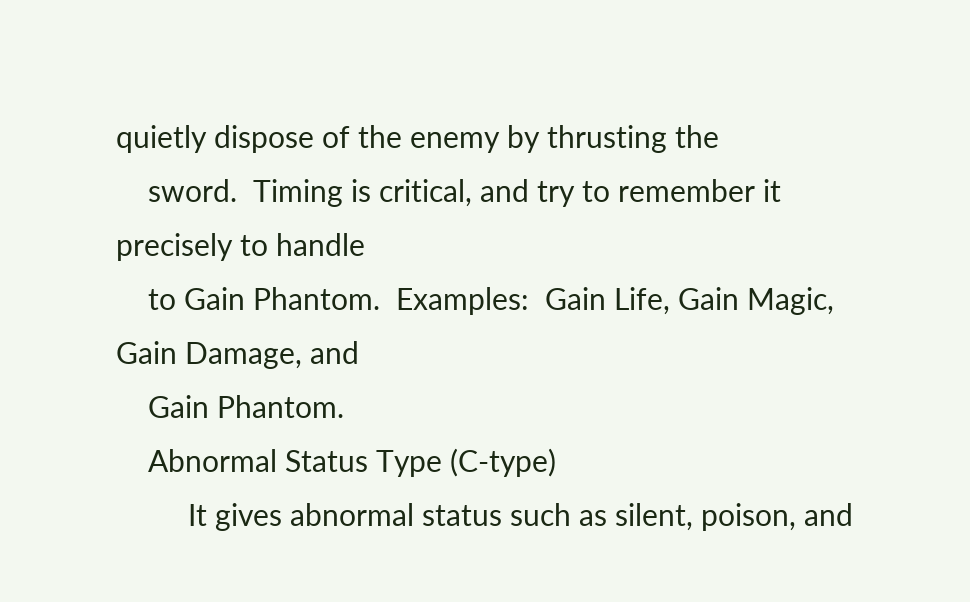quietly dispose of the enemy by thrusting the
    sword.  Timing is critical, and try to remember it precisely to handle
    to Gain Phantom.  Examples:  Gain Life, Gain Magic, Gain Damage, and
    Gain Phantom.
    Abnormal Status Type (C-type)
         It gives abnormal status such as silent, poison, and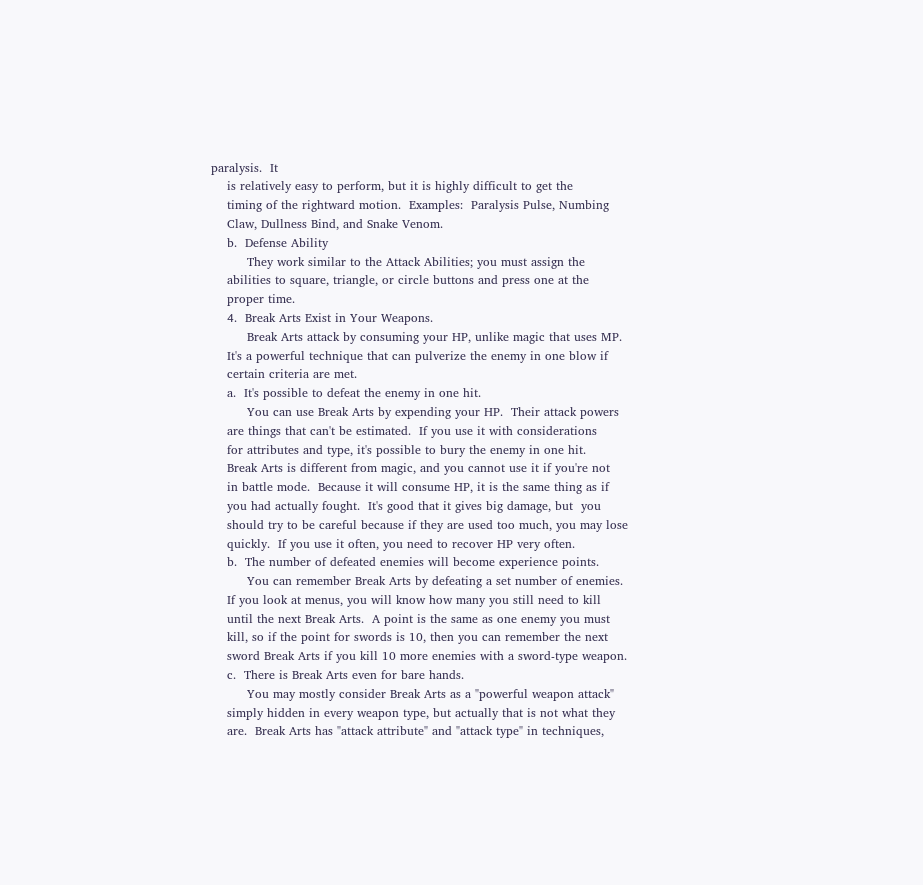paralysis.  It
    is relatively easy to perform, but it is highly difficult to get the
    timing of the rightward motion.  Examples:  Paralysis Pulse, Numbing
    Claw, Dullness Bind, and Snake Venom.
    b.  Defense Ability
         They work similar to the Attack Abilities; you must assign the
    abilities to square, triangle, or circle buttons and press one at the
    proper time.
    4.  Break Arts Exist in Your Weapons.
         Break Arts attack by consuming your HP, unlike magic that uses MP.
    It's a powerful technique that can pulverize the enemy in one blow if
    certain criteria are met.
    a.  It's possible to defeat the enemy in one hit.
         You can use Break Arts by expending your HP.  Their attack powers
    are things that can't be estimated.  If you use it with considerations
    for attributes and type, it's possible to bury the enemy in one hit.
    Break Arts is different from magic, and you cannot use it if you're not
    in battle mode.  Because it will consume HP, it is the same thing as if
    you had actually fought.  It's good that it gives big damage, but  you
    should try to be careful because if they are used too much, you may lose
    quickly.  If you use it often, you need to recover HP very often.
    b.  The number of defeated enemies will become experience points.
         You can remember Break Arts by defeating a set number of enemies.
    If you look at menus, you will know how many you still need to kill
    until the next Break Arts.  A point is the same as one enemy you must
    kill, so if the point for swords is 10, then you can remember the next
    sword Break Arts if you kill 10 more enemies with a sword-type weapon.
    c.  There is Break Arts even for bare hands.
         You may mostly consider Break Arts as a "powerful weapon attack"
    simply hidden in every weapon type, but actually that is not what they
    are.  Break Arts has "attack attribute" and "attack type" in techniques,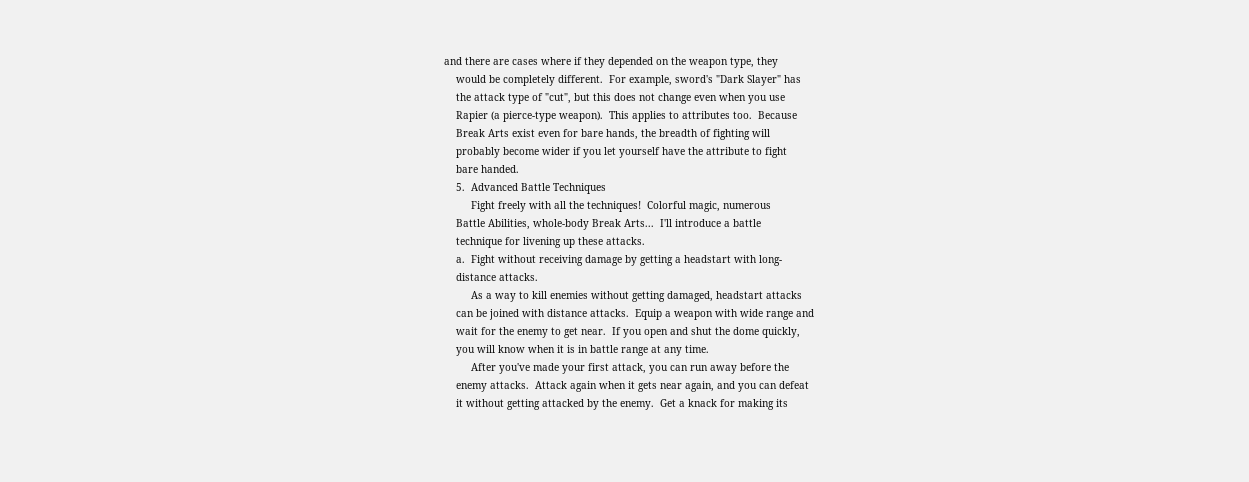and there are cases where if they depended on the weapon type, they
    would be completely different.  For example, sword's "Dark Slayer" has
    the attack type of "cut", but this does not change even when you use
    Rapier (a pierce-type weapon).  This applies to attributes too.  Because
    Break Arts exist even for bare hands, the breadth of fighting will
    probably become wider if you let yourself have the attribute to fight
    bare handed.
    5.  Advanced Battle Techniques
         Fight freely with all the techniques!  Colorful magic, numerous
    Battle Abilities, whole-body Break Arts...  I'll introduce a battle
    technique for livening up these attacks.
    a.  Fight without receiving damage by getting a headstart with long-
    distance attacks.
         As a way to kill enemies without getting damaged, headstart attacks
    can be joined with distance attacks.  Equip a weapon with wide range and
    wait for the enemy to get near.  If you open and shut the dome quickly,
    you will know when it is in battle range at any time.
         After you've made your first attack, you can run away before the
    enemy attacks.  Attack again when it gets near again, and you can defeat
    it without getting attacked by the enemy.  Get a knack for making its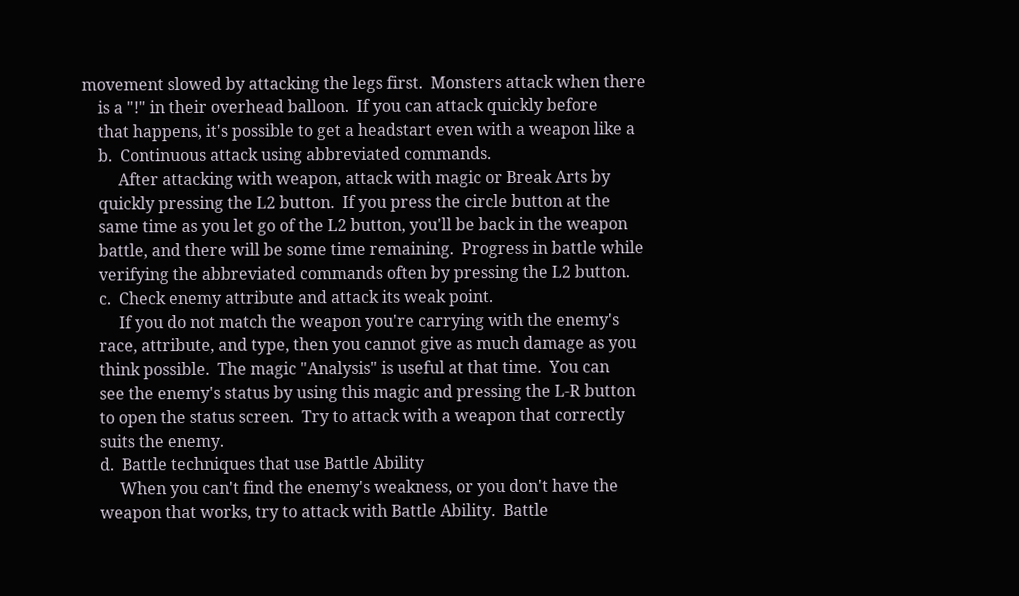movement slowed by attacking the legs first.  Monsters attack when there
    is a "!" in their overhead balloon.  If you can attack quickly before
    that happens, it's possible to get a headstart even with a weapon like a
    b.  Continuous attack using abbreviated commands.
         After attacking with weapon, attack with magic or Break Arts by
    quickly pressing the L2 button.  If you press the circle button at the
    same time as you let go of the L2 button, you'll be back in the weapon
    battle, and there will be some time remaining.  Progress in battle while
    verifying the abbreviated commands often by pressing the L2 button.
    c.  Check enemy attribute and attack its weak point.
         If you do not match the weapon you're carrying with the enemy's
    race, attribute, and type, then you cannot give as much damage as you
    think possible.  The magic "Analysis" is useful at that time.  You can
    see the enemy's status by using this magic and pressing the L-R button
    to open the status screen.  Try to attack with a weapon that correctly
    suits the enemy.
    d.  Battle techniques that use Battle Ability
         When you can't find the enemy's weakness, or you don't have the
    weapon that works, try to attack with Battle Ability.  Battle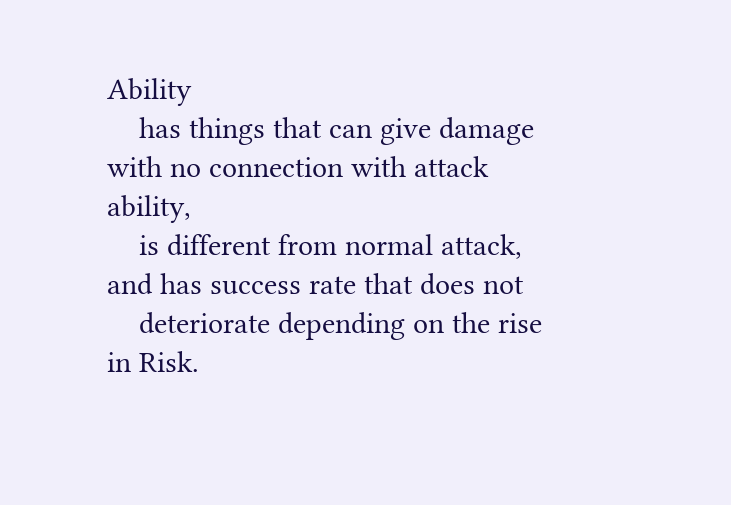Ability
    has things that can give damage with no connection with attack ability,
    is different from normal attack, and has success rate that does not
    deteriorate depending on the rise in Risk.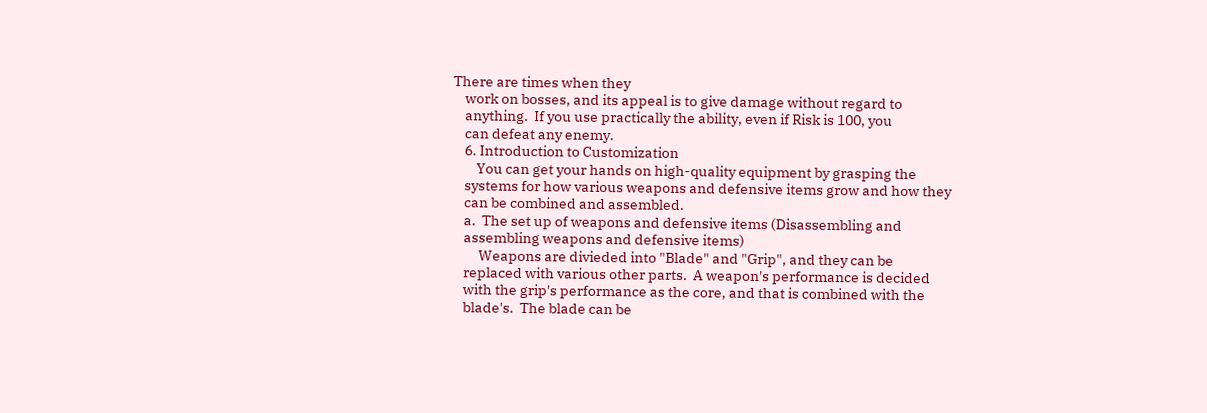There are times when they
    work on bosses, and its appeal is to give damage without regard to
    anything.  If you use practically the ability, even if Risk is 100, you
    can defeat any enemy.
    6. Introduction to Customization
        You can get your hands on high-quality equipment by grasping the
    systems for how various weapons and defensive items grow and how they
    can be combined and assembled.
    a.  The set up of weapons and defensive items (Disassembling and
    assembling weapons and defensive items)
         Weapons are divieded into "Blade" and "Grip", and they can be
    replaced with various other parts.  A weapon's performance is decided
    with the grip's performance as the core, and that is combined with the
    blade's.  The blade can be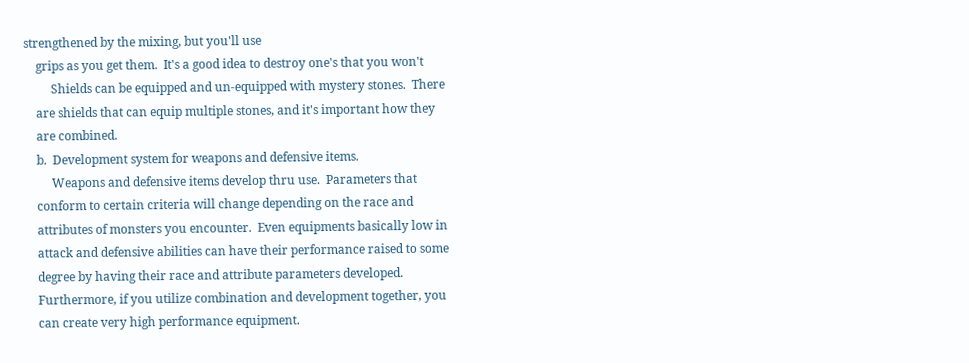strengthened by the mixing, but you'll use
    grips as you get them.  It's a good idea to destroy one's that you won't
         Shields can be equipped and un-equipped with mystery stones.  There
    are shields that can equip multiple stones, and it's important how they
    are combined.
    b.  Development system for weapons and defensive items.
         Weapons and defensive items develop thru use.  Parameters that
    conform to certain criteria will change depending on the race and
    attributes of monsters you encounter.  Even equipments basically low in
    attack and defensive abilities can have their performance raised to some
    degree by having their race and attribute parameters developed.
    Furthermore, if you utilize combination and development together, you
    can create very high performance equipment.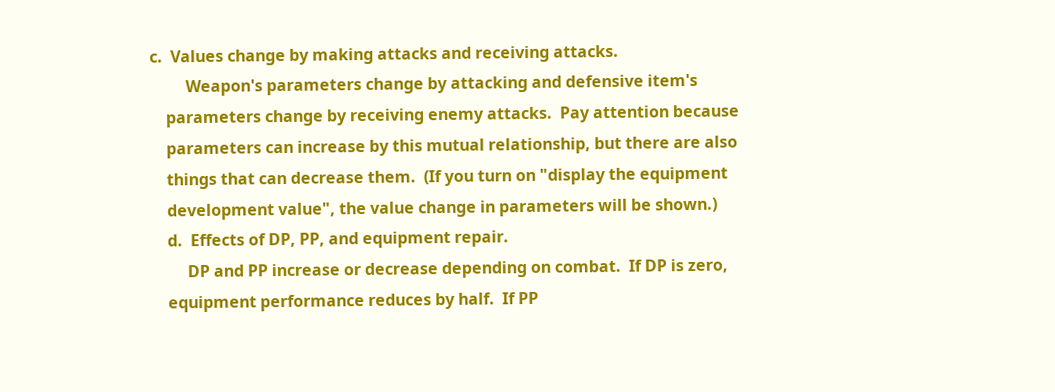c.  Values change by making attacks and receiving attacks.
         Weapon's parameters change by attacking and defensive item's
    parameters change by receiving enemy attacks.  Pay attention because
    parameters can increase by this mutual relationship, but there are also
    things that can decrease them.  (If you turn on "display the equipment
    development value", the value change in parameters will be shown.)
    d.  Effects of DP, PP, and equipment repair.
         DP and PP increase or decrease depending on combat.  If DP is zero,
    equipment performance reduces by half.  If PP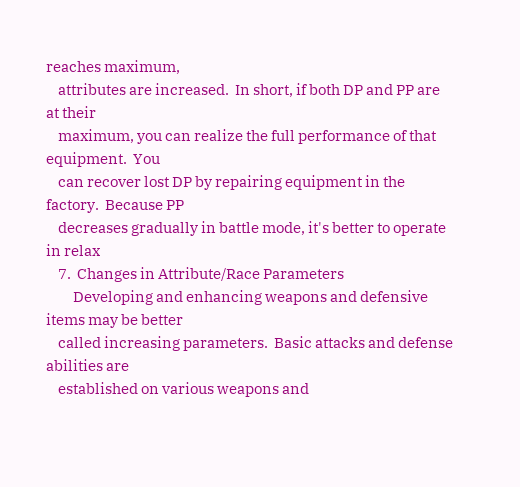reaches maximum,
    attributes are increased.  In short, if both DP and PP are at their
    maximum, you can realize the full performance of that equipment.  You
    can recover lost DP by repairing equipment in the factory.  Because PP
    decreases gradually in battle mode, it's better to operate in relax
    7.  Changes in Attribute/Race Parameters
         Developing and enhancing weapons and defensive items may be better
    called increasing parameters.  Basic attacks and defense abilities are
    established on various weapons and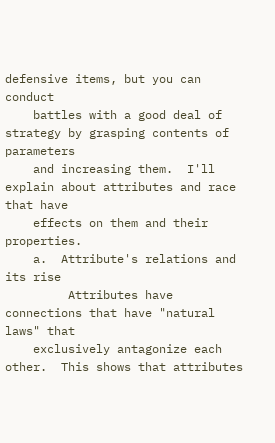defensive items, but you can conduct
    battles with a good deal of strategy by grasping contents of parameters
    and increasing them.  I'll explain about attributes and race that have
    effects on them and their properties.
    a.  Attribute's relations and its rise
         Attributes have connections that have "natural laws" that
    exclusively antagonize each other.  This shows that attributes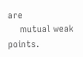are
    mutual weak points.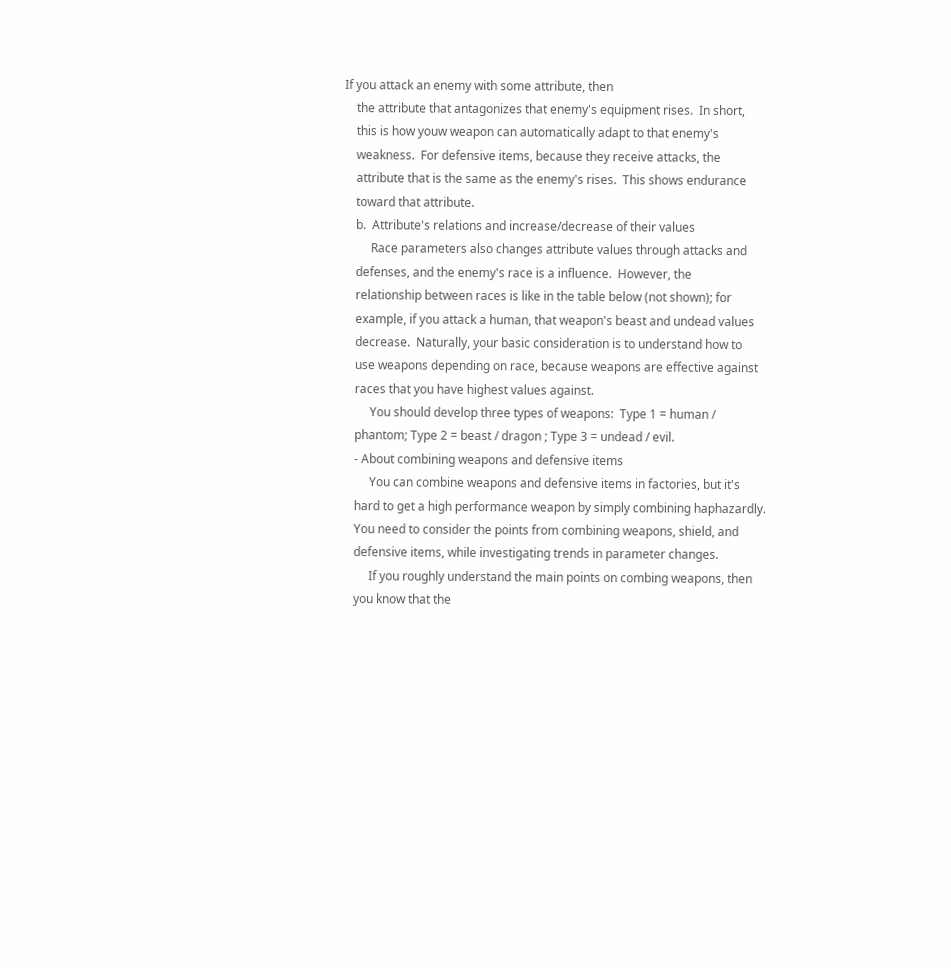If you attack an enemy with some attribute, then
    the attribute that antagonizes that enemy's equipment rises.  In short,
    this is how youw weapon can automatically adapt to that enemy's
    weakness.  For defensive items, because they receive attacks, the
    attribute that is the same as the enemy's rises.  This shows endurance
    toward that attribute.
    b.  Attribute's relations and increase/decrease of their values
         Race parameters also changes attribute values through attacks and
    defenses, and the enemy's race is a influence.  However, the
    relationship between races is like in the table below (not shown); for
    example, if you attack a human, that weapon's beast and undead values
    decrease.  Naturally, your basic consideration is to understand how to
    use weapons depending on race, because weapons are effective against
    races that you have highest values against.
         You should develop three types of weapons:  Type 1 = human /
    phantom; Type 2 = beast / dragon ; Type 3 = undead / evil.
    - About combining weapons and defensive items
         You can combine weapons and defensive items in factories, but it's
    hard to get a high performance weapon by simply combining haphazardly.
    You need to consider the points from combining weapons, shield, and
    defensive items, while investigating trends in parameter changes.
         If you roughly understand the main points on combing weapons, then
    you know that the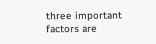three important factors are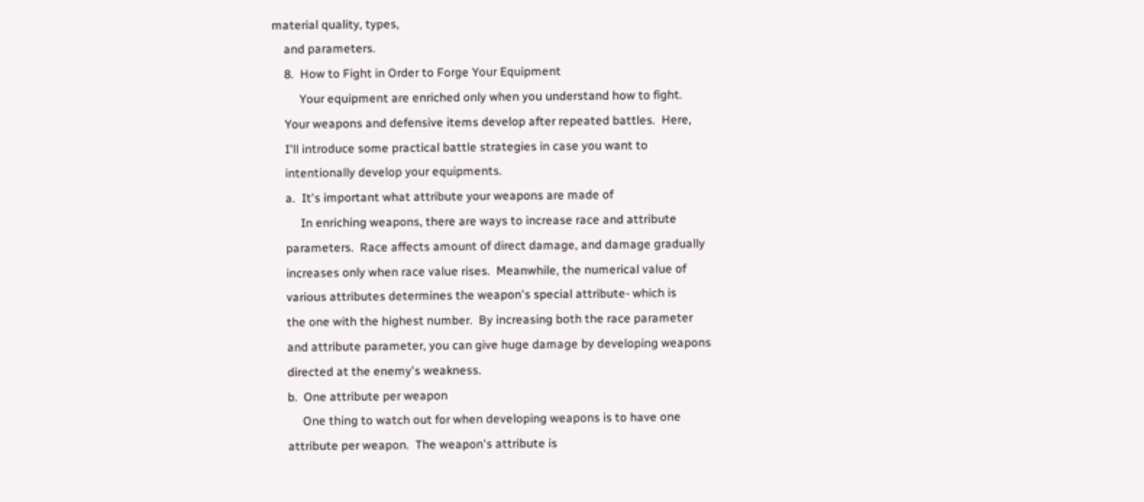material quality, types,
    and parameters.
    8.  How to Fight in Order to Forge Your Equipment
         Your equipment are enriched only when you understand how to fight.
    Your weapons and defensive items develop after repeated battles.  Here,
    I'll introduce some practical battle strategies in case you want to
    intentionally develop your equipments.
    a.  It's important what attribute your weapons are made of
         In enriching weapons, there are ways to increase race and attribute
    parameters.  Race affects amount of direct damage, and damage gradually
    increases only when race value rises.  Meanwhile, the numerical value of
    various attributes determines the weapon's special attribute- which is
    the one with the highest number.  By increasing both the race parameter
    and attribute parameter, you can give huge damage by developing weapons
    directed at the enemy's weakness.
    b.  One attribute per weapon
         One thing to watch out for when developing weapons is to have one
    attribute per weapon.  The weapon's attribute is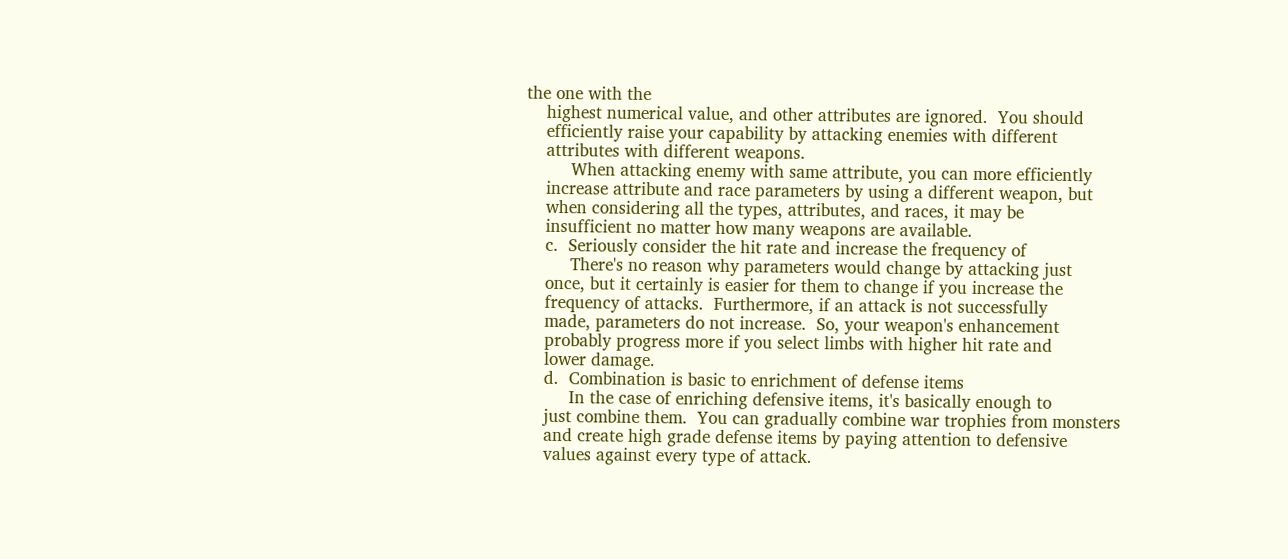the one with the
    highest numerical value, and other attributes are ignored.  You should
    efficiently raise your capability by attacking enemies with different
    attributes with different weapons.
         When attacking enemy with same attribute, you can more efficiently
    increase attribute and race parameters by using a different weapon, but
    when considering all the types, attributes, and races, it may be
    insufficient no matter how many weapons are available.
    c.  Seriously consider the hit rate and increase the frequency of
         There's no reason why parameters would change by attacking just
    once, but it certainly is easier for them to change if you increase the
    frequency of attacks.  Furthermore, if an attack is not successfully
    made, parameters do not increase.  So, your weapon's enhancement
    probably progress more if you select limbs with higher hit rate and
    lower damage.
    d.  Combination is basic to enrichment of defense items
         In the case of enriching defensive items, it's basically enough to
    just combine them.  You can gradually combine war trophies from monsters
    and create high grade defense items by paying attention to defensive
    values against every type of attack.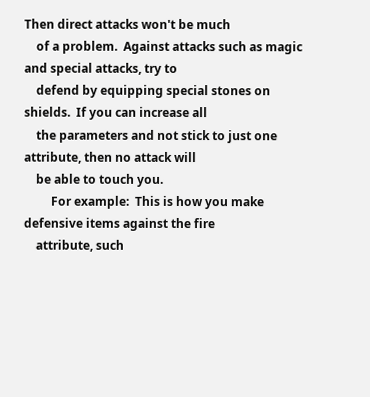Then direct attacks won't be much
    of a problem.  Against attacks such as magic and special attacks, try to
    defend by equipping special stones on shields.  If you can increase all
    the parameters and not stick to just one attribute, then no attack will
    be able to touch you.
         For example:  This is how you make defensive items against the fire
    attribute, such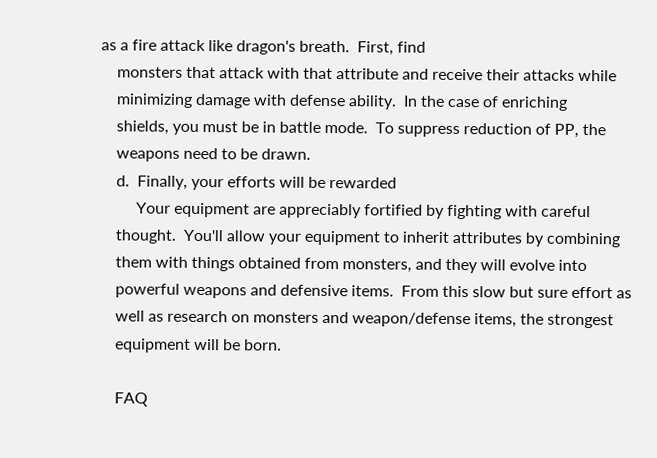as a fire attack like dragon's breath.  First, find
    monsters that attack with that attribute and receive their attacks while
    minimizing damage with defense ability.  In the case of enriching
    shields, you must be in battle mode.  To suppress reduction of PP, the
    weapons need to be drawn.
    d.  Finally, your efforts will be rewarded
         Your equipment are appreciably fortified by fighting with careful
    thought.  You'll allow your equipment to inherit attributes by combining
    them with things obtained from monsters, and they will evolve into
    powerful weapons and defensive items.  From this slow but sure effort as
    well as research on monsters and weapon/defense items, the strongest
    equipment will be born.

    FAQ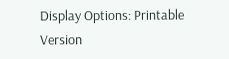Display Options: Printable Version